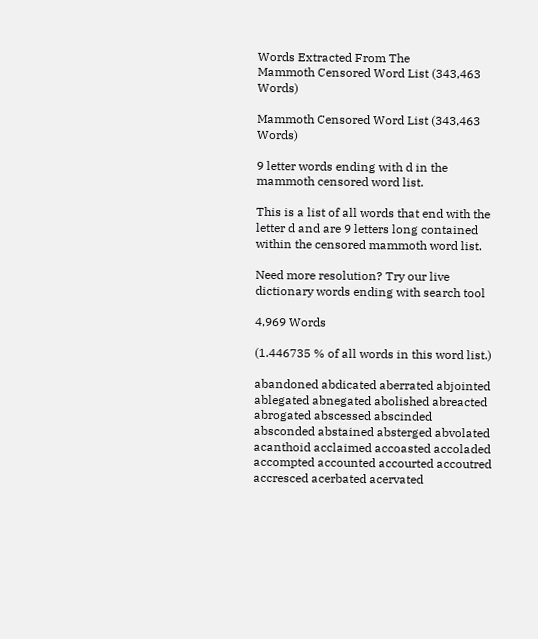Words Extracted From The
Mammoth Censored Word List (343,463 Words)

Mammoth Censored Word List (343,463 Words)

9 letter words ending with d in the mammoth censored word list.

This is a list of all words that end with the letter d and are 9 letters long contained within the censored mammoth word list.

Need more resolution? Try our live dictionary words ending with search tool

4,969 Words

(1.446735 % of all words in this word list.)

abandoned abdicated aberrated abjointed ablegated abnegated abolished abreacted abrogated abscessed abscinded absconded abstained absterged abvolated acanthoid acclaimed accoasted accoladed accompted accounted accourted accoutred accresced acerbated acervated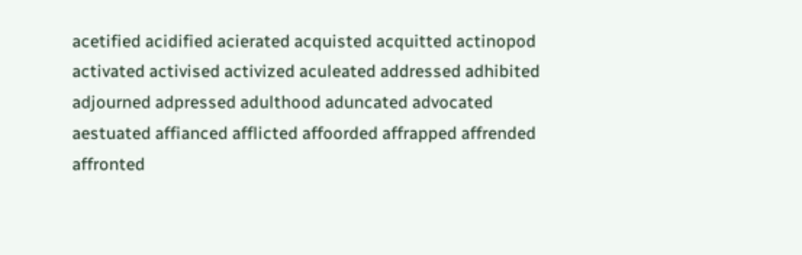acetified acidified acierated acquisted acquitted actinopod activated activised activized aculeated addressed adhibited adjourned adpressed adulthood aduncated advocated aestuated affianced afflicted affoorded affrapped affrended affronted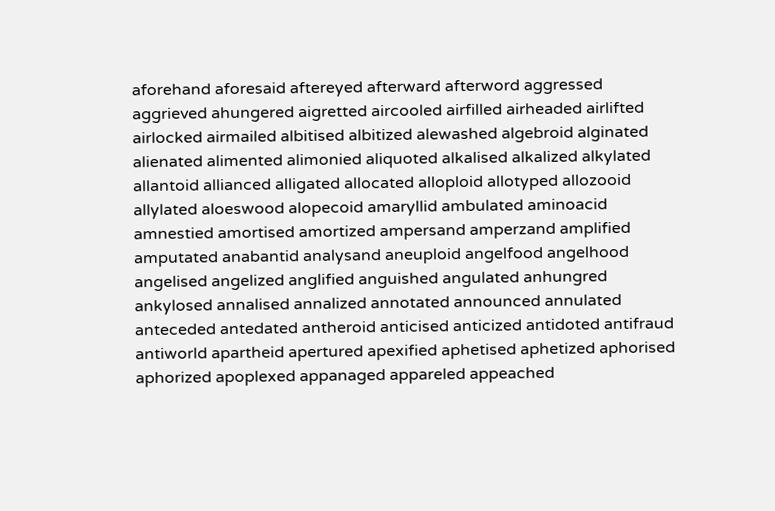aforehand aforesaid aftereyed afterward afterword aggressed aggrieved ahungered aigretted aircooled airfilled airheaded airlifted airlocked airmailed albitised albitized alewashed algebroid alginated alienated alimented alimonied aliquoted alkalised alkalized alkylated allantoid allianced alligated allocated alloploid allotyped allozooid allylated aloeswood alopecoid amaryllid ambulated aminoacid amnestied amortised amortized ampersand amperzand amplified amputated anabantid analysand aneuploid angelfood angelhood angelised angelized anglified anguished angulated anhungred ankylosed annalised annalized annotated announced annulated anteceded antedated antheroid anticised anticized antidoted antifraud antiworld apartheid apertured apexified aphetised aphetized aphorised aphorized apoplexed appanaged appareled appeached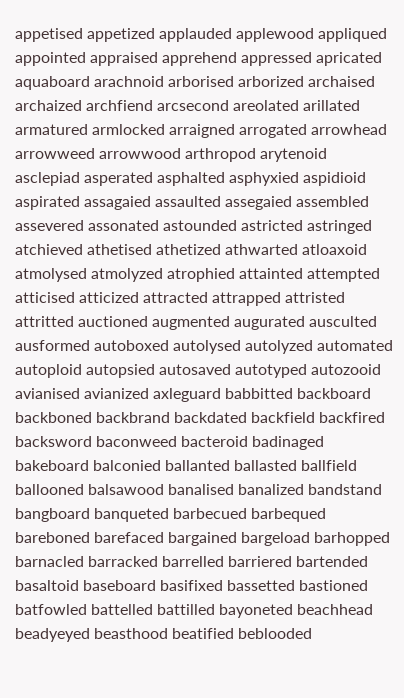appetised appetized applauded applewood appliqued appointed appraised apprehend appressed apricated aquaboard arachnoid arborised arborized archaised archaized archfiend arcsecond areolated arillated armatured armlocked arraigned arrogated arrowhead arrowweed arrowwood arthropod arytenoid asclepiad asperated asphalted asphyxied aspidioid aspirated assagaied assaulted assegaied assembled assevered assonated astounded astricted astringed atchieved athetised athetized athwarted atloaxoid atmolysed atmolyzed atrophied attainted attempted atticised atticized attracted attrapped attristed attritted auctioned augmented augurated ausculted ausformed autoboxed autolysed autolyzed automated autoploid autopsied autosaved autotyped autozooid avianised avianized axleguard babbitted backboard backboned backbrand backdated backfield backfired backsword baconweed bacteroid badinaged bakeboard balconied ballanted ballasted ballfield ballooned balsawood banalised banalized bandstand bangboard banqueted barbecued barbequed bareboned barefaced bargained bargeload barhopped barnacled barracked barrelled barriered bartended basaltoid baseboard basifixed bassetted bastioned batfowled battelled battilled bayoneted beachhead beadyeyed beasthood beatified beblooded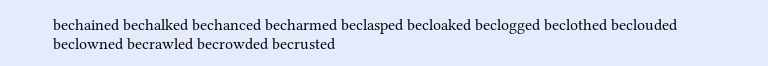bechained bechalked bechanced becharmed beclasped becloaked beclogged beclothed beclouded beclowned becrawled becrowded becrusted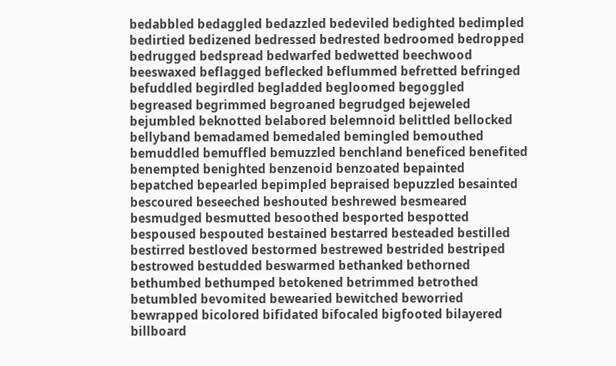bedabbled bedaggled bedazzled bedeviled bedighted bedimpled bedirtied bedizened bedressed bedrested bedroomed bedropped bedrugged bedspread bedwarfed bedwetted beechwood beeswaxed beflagged beflecked beflummed befretted befringed befuddled begirdled begladded begloomed begoggled begreased begrimmed begroaned begrudged bejeweled bejumbled beknotted belabored belemnoid belittled bellocked bellyband bemadamed bemedaled bemingled bemouthed bemuddled bemuffled bemuzzled benchland beneficed benefited benempted benighted benzenoid benzoated bepainted bepatched bepearled bepimpled bepraised bepuzzled besainted bescoured beseeched beshouted beshrewed besmeared besmudged besmutted besoothed besported bespotted bespoused bespouted bestained bestarred besteaded bestilled bestirred bestloved bestormed bestrewed bestrided bestriped bestrowed bestudded beswarmed bethanked bethorned bethumbed bethumped betokened betrimmed betrothed betumbled bevomited bewearied bewitched beworried bewrapped bicolored bifidated bifocaled bigfooted bilayered billboard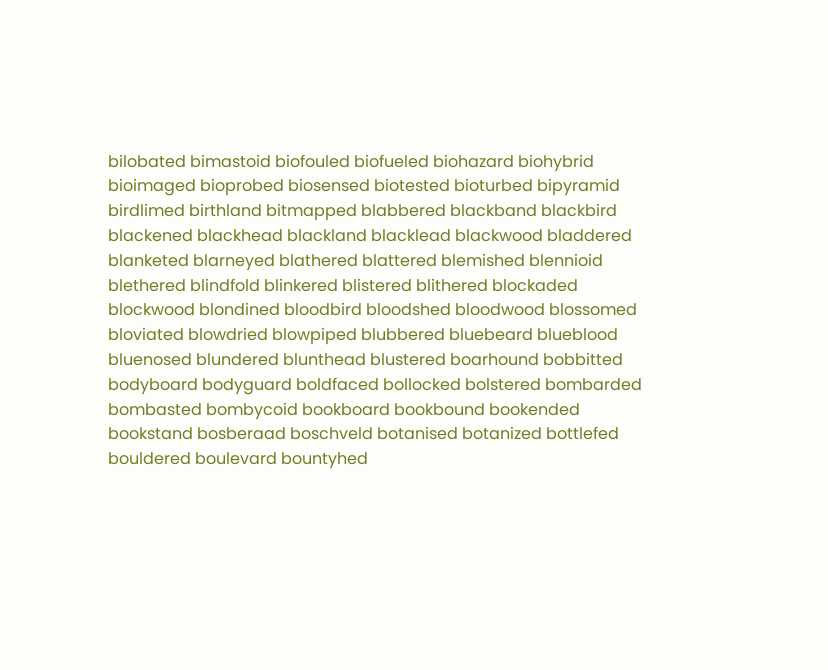bilobated bimastoid biofouled biofueled biohazard biohybrid bioimaged bioprobed biosensed biotested bioturbed bipyramid birdlimed birthland bitmapped blabbered blackband blackbird blackened blackhead blackland blacklead blackwood bladdered blanketed blarneyed blathered blattered blemished blennioid blethered blindfold blinkered blistered blithered blockaded blockwood blondined bloodbird bloodshed bloodwood blossomed bloviated blowdried blowpiped blubbered bluebeard blueblood bluenosed blundered blunthead blustered boarhound bobbitted bodyboard bodyguard boldfaced bollocked bolstered bombarded bombasted bombycoid bookboard bookbound bookended bookstand bosberaad boschveld botanised botanized bottlefed bouldered boulevard bountyhed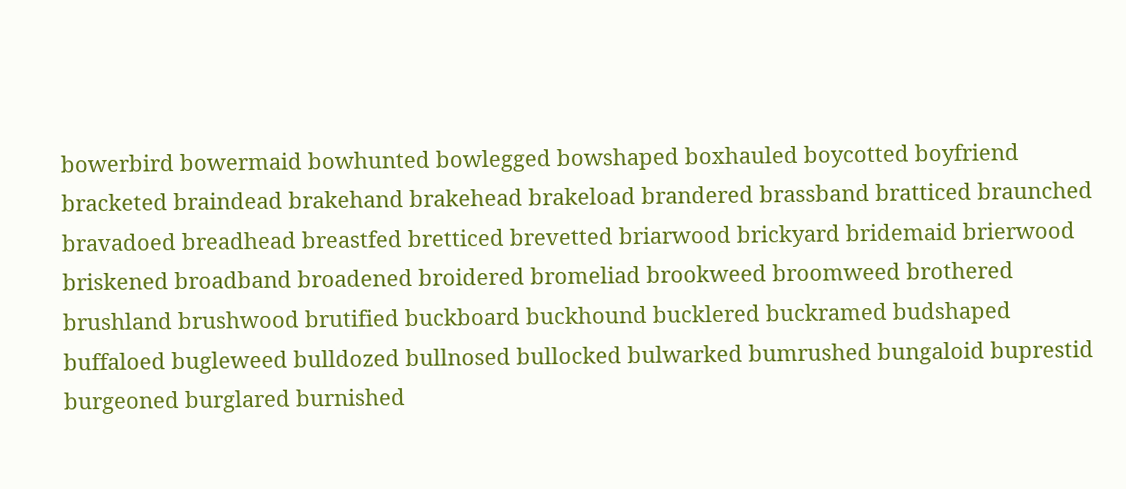bowerbird bowermaid bowhunted bowlegged bowshaped boxhauled boycotted boyfriend bracketed braindead brakehand brakehead brakeload brandered brassband bratticed braunched bravadoed breadhead breastfed bretticed brevetted briarwood brickyard bridemaid brierwood briskened broadband broadened broidered bromeliad brookweed broomweed brothered brushland brushwood brutified buckboard buckhound bucklered buckramed budshaped buffaloed bugleweed bulldozed bullnosed bullocked bulwarked bumrushed bungaloid buprestid burgeoned burglared burnished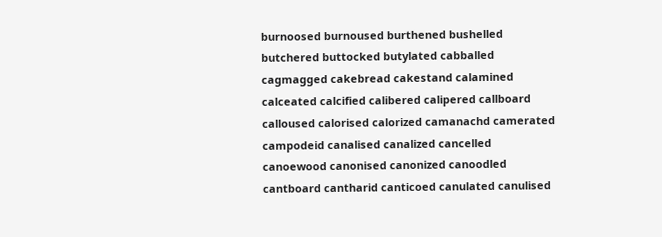burnoosed burnoused burthened bushelled butchered buttocked butylated cabballed cagmagged cakebread cakestand calamined calceated calcified calibered calipered callboard calloused calorised calorized camanachd camerated campodeid canalised canalized cancelled canoewood canonised canonized canoodled cantboard cantharid canticoed canulated canulised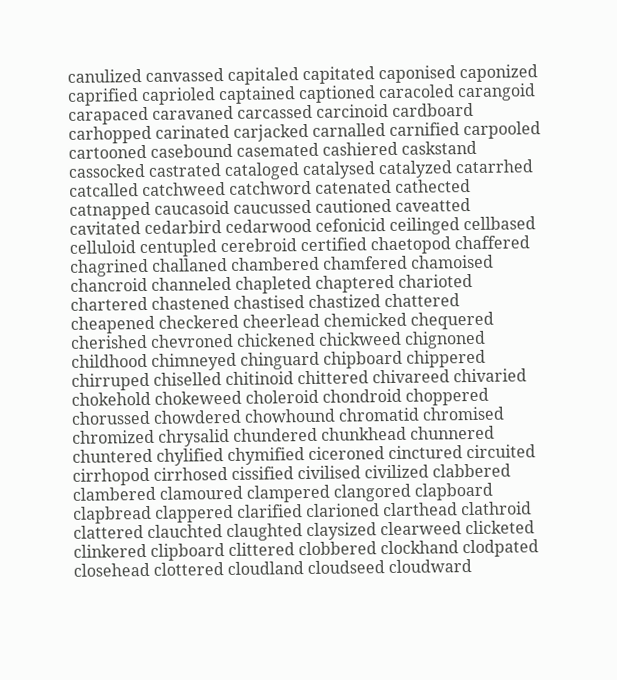canulized canvassed capitaled capitated caponised caponized caprified caprioled captained captioned caracoled carangoid carapaced caravaned carcassed carcinoid cardboard carhopped carinated carjacked carnalled carnified carpooled cartooned casebound casemated cashiered caskstand cassocked castrated cataloged catalysed catalyzed catarrhed catcalled catchweed catchword catenated cathected catnapped caucasoid caucussed cautioned caveatted cavitated cedarbird cedarwood cefonicid ceilinged cellbased celluloid centupled cerebroid certified chaetopod chaffered chagrined challaned chambered chamfered chamoised chancroid channeled chapleted chaptered charioted chartered chastened chastised chastized chattered cheapened checkered cheerlead chemicked chequered cherished chevroned chickened chickweed chignoned childhood chimneyed chinguard chipboard chippered chirruped chiselled chitinoid chittered chivareed chivaried chokehold chokeweed choleroid chondroid choppered chorussed chowdered chowhound chromatid chromised chromized chrysalid chundered chunkhead chunnered chuntered chylified chymified ciceroned cinctured circuited cirrhopod cirrhosed cissified civilised civilized clabbered clambered clamoured clampered clangored clapboard clapbread clappered clarified clarioned clarthead clathroid clattered clauchted claughted claysized clearweed clicketed clinkered clipboard clittered clobbered clockhand clodpated closehead clottered cloudland cloudseed cloudward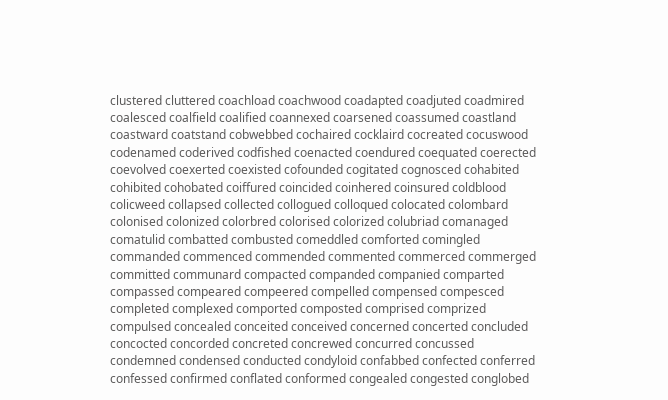clustered cluttered coachload coachwood coadapted coadjuted coadmired coalesced coalfield coalified coannexed coarsened coassumed coastland coastward coatstand cobwebbed cochaired cocklaird cocreated cocuswood codenamed coderived codfished coenacted coendured coequated coerected coevolved coexerted coexisted cofounded cogitated cognosced cohabited cohibited cohobated coiffured coincided coinhered coinsured coldblood colicweed collapsed collected collogued colloqued colocated colombard colonised colonized colorbred colorised colorized colubriad comanaged comatulid combatted combusted comeddled comforted comingled commanded commenced commended commented commerced commerged committed communard compacted companded companied comparted compassed compeared compeered compelled compensed compesced completed complexed comported composted comprised comprized compulsed concealed conceited conceived concerned concerted concluded concocted concorded concreted concrewed concurred concussed condemned condensed conducted condyloid confabbed confected conferred confessed confirmed conflated conformed congealed congested conglobed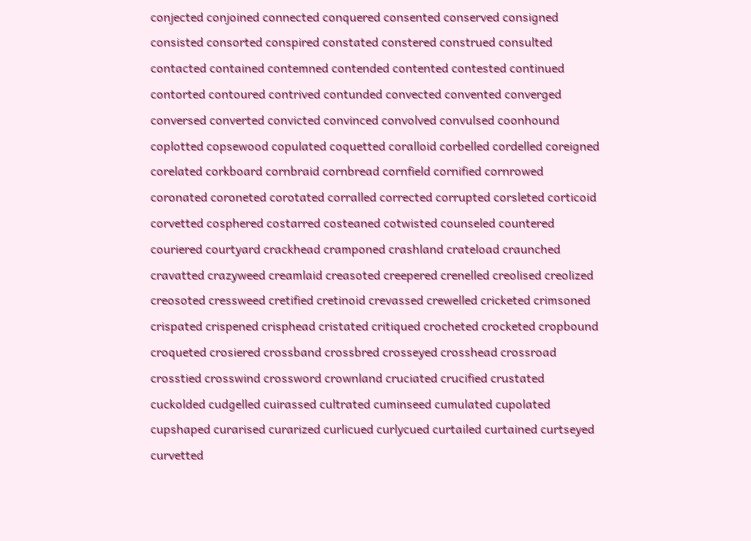conjected conjoined connected conquered consented conserved consigned consisted consorted conspired constated constered construed consulted contacted contained contemned contended contented contested continued contorted contoured contrived contunded convected convented converged conversed converted convicted convinced convolved convulsed coonhound coplotted copsewood copulated coquetted coralloid corbelled cordelled coreigned corelated corkboard cornbraid cornbread cornfield cornified cornrowed coronated coroneted corotated corralled corrected corrupted corsleted corticoid corvetted cosphered costarred costeaned cotwisted counseled countered couriered courtyard crackhead cramponed crashland crateload craunched cravatted crazyweed creamlaid creasoted creepered crenelled creolised creolized creosoted cressweed cretified cretinoid crevassed crewelled cricketed crimsoned crispated crispened crisphead cristated critiqued crocheted crocketed cropbound croqueted crosiered crossband crossbred crosseyed crosshead crossroad crosstied crosswind crossword crownland cruciated crucified crustated cuckolded cudgelled cuirassed cultrated cuminseed cumulated cupolated cupshaped curarised curarized curlicued curlycued curtailed curtained curtseyed curvetted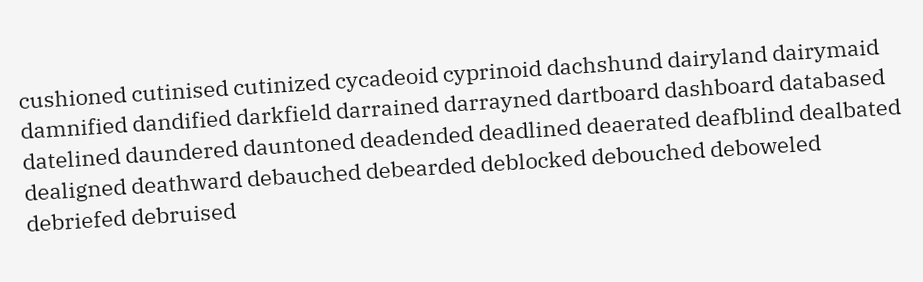cushioned cutinised cutinized cycadeoid cyprinoid dachshund dairyland dairymaid damnified dandified darkfield darrained darrayned dartboard dashboard databased datelined daundered dauntoned deadended deadlined deaerated deafblind dealbated dealigned deathward debauched debearded deblocked debouched deboweled debriefed debruised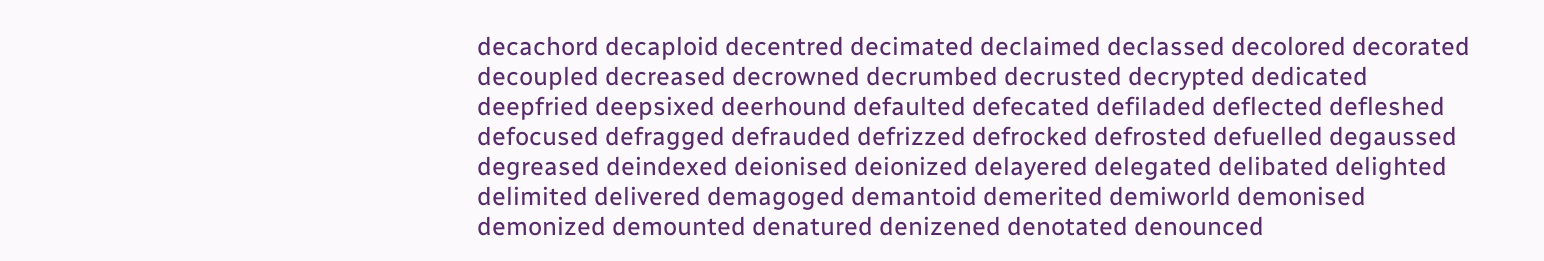decachord decaploid decentred decimated declaimed declassed decolored decorated decoupled decreased decrowned decrumbed decrusted decrypted dedicated deepfried deepsixed deerhound defaulted defecated defiladed deflected defleshed defocused defragged defrauded defrizzed defrocked defrosted defuelled degaussed degreased deindexed deionised deionized delayered delegated delibated delighted delimited delivered demagoged demantoid demerited demiworld demonised demonized demounted denatured denizened denotated denounced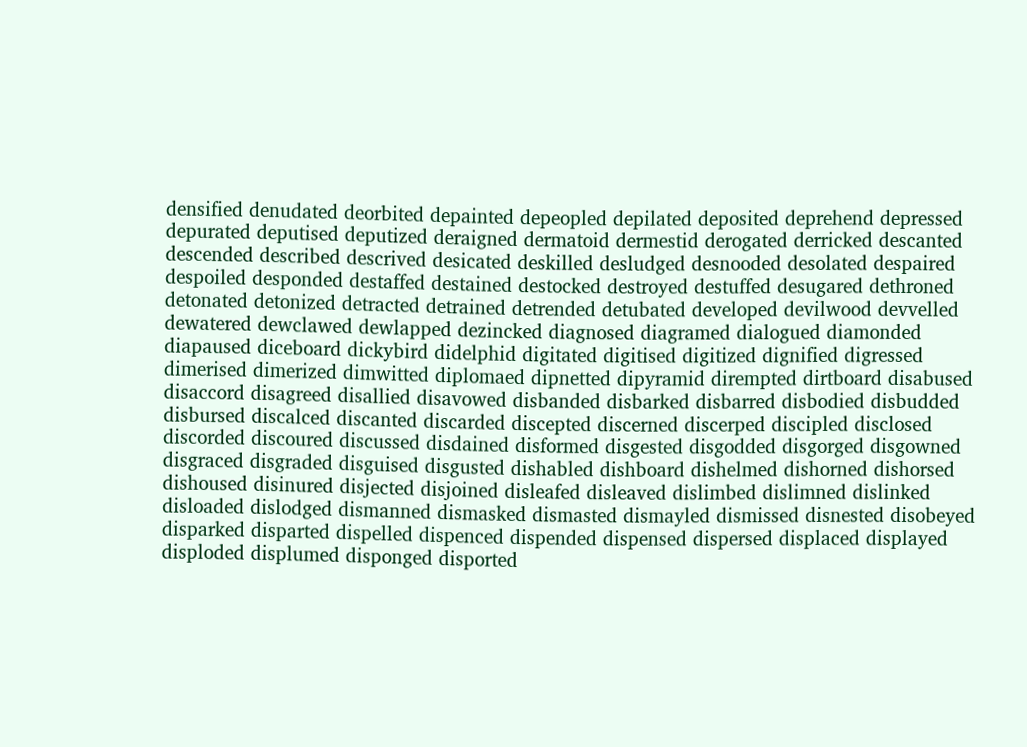densified denudated deorbited depainted depeopled depilated deposited deprehend depressed depurated deputised deputized deraigned dermatoid dermestid derogated derricked descanted descended described descrived desicated deskilled desludged desnooded desolated despaired despoiled desponded destaffed destained destocked destroyed destuffed desugared dethroned detonated detonized detracted detrained detrended detubated developed devilwood devvelled dewatered dewclawed dewlapped dezincked diagnosed diagramed dialogued diamonded diapaused diceboard dickybird didelphid digitated digitised digitized dignified digressed dimerised dimerized dimwitted diplomaed dipnetted dipyramid dirempted dirtboard disabused disaccord disagreed disallied disavowed disbanded disbarked disbarred disbodied disbudded disbursed discalced discanted discarded discepted discerned discerped discipled disclosed discorded discoured discussed disdained disformed disgested disgodded disgorged disgowned disgraced disgraded disguised disgusted dishabled dishboard dishelmed dishorned dishorsed dishoused disinured disjected disjoined disleafed disleaved dislimbed dislimned dislinked disloaded dislodged dismanned dismasked dismasted dismayled dismissed disnested disobeyed disparked disparted dispelled dispenced dispended dispensed dispersed displaced displayed disploded displumed disponged disported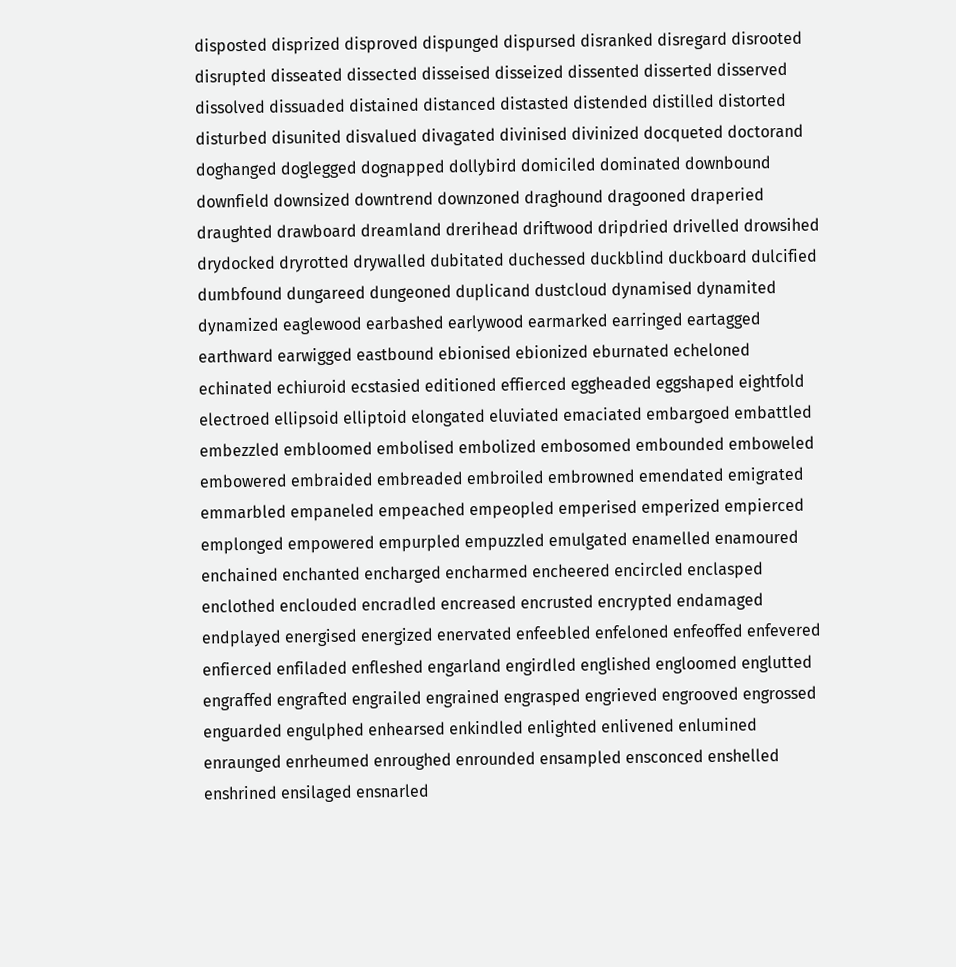disposted disprized disproved dispunged dispursed disranked disregard disrooted disrupted disseated dissected disseised disseized dissented disserted disserved dissolved dissuaded distained distanced distasted distended distilled distorted disturbed disunited disvalued divagated divinised divinized docqueted doctorand doghanged doglegged dognapped dollybird domiciled dominated downbound downfield downsized downtrend downzoned draghound dragooned draperied draughted drawboard dreamland drerihead driftwood dripdried drivelled drowsihed drydocked dryrotted drywalled dubitated duchessed duckblind duckboard dulcified dumbfound dungareed dungeoned duplicand dustcloud dynamised dynamited dynamized eaglewood earbashed earlywood earmarked earringed eartagged earthward earwigged eastbound ebionised ebionized eburnated echeloned echinated echiuroid ecstasied editioned effierced eggheaded eggshaped eightfold electroed ellipsoid elliptoid elongated eluviated emaciated embargoed embattled embezzled embloomed embolised embolized embosomed embounded emboweled embowered embraided embreaded embroiled embrowned emendated emigrated emmarbled empaneled empeached empeopled emperised emperized empierced emplonged empowered empurpled empuzzled emulgated enamelled enamoured enchained enchanted encharged encharmed encheered encircled enclasped enclothed enclouded encradled encreased encrusted encrypted endamaged endplayed energised energized enervated enfeebled enfeloned enfeoffed enfevered enfierced enfiladed enfleshed engarland engirdled englished engloomed englutted engraffed engrafted engrailed engrained engrasped engrieved engrooved engrossed enguarded engulphed enhearsed enkindled enlighted enlivened enlumined enraunged enrheumed enroughed enrounded ensampled ensconced enshelled enshrined ensilaged ensnarled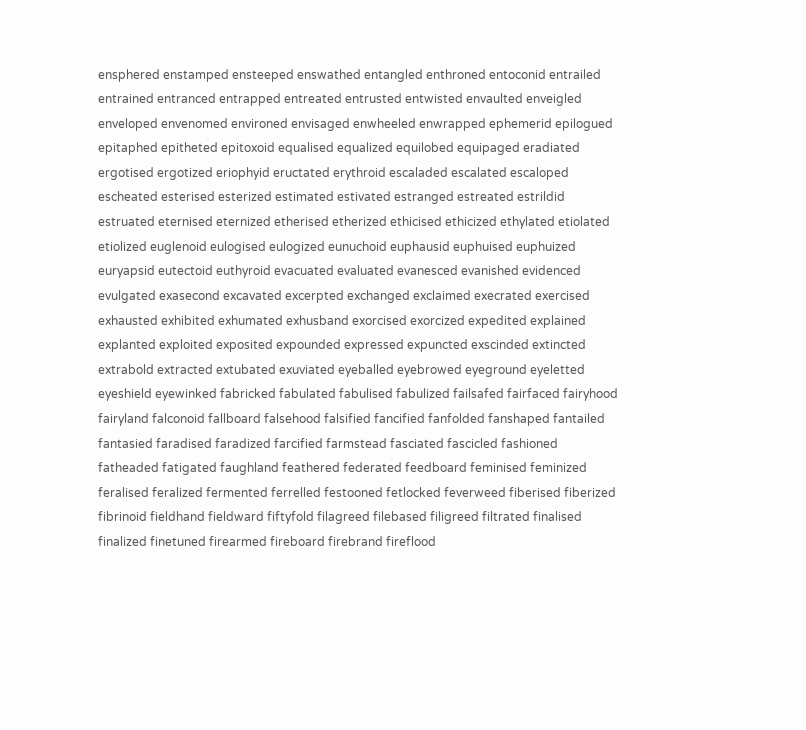ensphered enstamped ensteeped enswathed entangled enthroned entoconid entrailed entrained entranced entrapped entreated entrusted entwisted envaulted enveigled enveloped envenomed environed envisaged enwheeled enwrapped ephemerid epilogued epitaphed epitheted epitoxoid equalised equalized equilobed equipaged eradiated ergotised ergotized eriophyid eructated erythroid escaladed escalated escaloped escheated esterised esterized estimated estivated estranged estreated estrildid estruated eternised eternized etherised etherized ethicised ethicized ethylated etiolated etiolized euglenoid eulogised eulogized eunuchoid euphausid euphuised euphuized euryapsid eutectoid euthyroid evacuated evaluated evanesced evanished evidenced evulgated exasecond excavated excerpted exchanged exclaimed execrated exercised exhausted exhibited exhumated exhusband exorcised exorcized expedited explained explanted exploited exposited expounded expressed expuncted exscinded extincted extrabold extracted extubated exuviated eyeballed eyebrowed eyeground eyeletted eyeshield eyewinked fabricked fabulated fabulised fabulized failsafed fairfaced fairyhood fairyland falconoid fallboard falsehood falsified fancified fanfolded fanshaped fantailed fantasied faradised faradized farcified farmstead fasciated fascicled fashioned fatheaded fatigated faughland feathered federated feedboard feminised feminized feralised feralized fermented ferrelled festooned fetlocked feverweed fiberised fiberized fibrinoid fieldhand fieldward fiftyfold filagreed filebased filigreed filtrated finalised finalized finetuned firearmed fireboard firebrand fireflood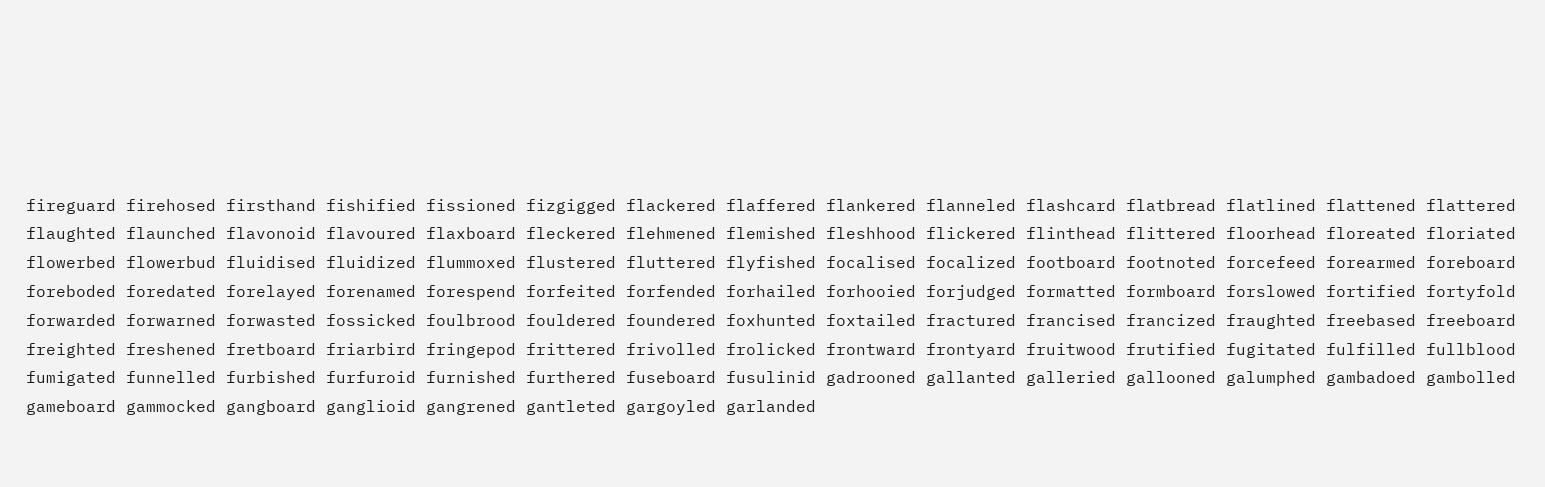fireguard firehosed firsthand fishified fissioned fizgigged flackered flaffered flankered flanneled flashcard flatbread flatlined flattened flattered flaughted flaunched flavonoid flavoured flaxboard fleckered flehmened flemished fleshhood flickered flinthead flittered floorhead floreated floriated flowerbed flowerbud fluidised fluidized flummoxed flustered fluttered flyfished focalised focalized footboard footnoted forcefeed forearmed foreboard foreboded foredated forelayed forenamed forespend forfeited forfended forhailed forhooied forjudged formatted formboard forslowed fortified fortyfold forwarded forwarned forwasted fossicked foulbrood fouldered foundered foxhunted foxtailed fractured francised francized fraughted freebased freeboard freighted freshened fretboard friarbird fringepod frittered frivolled frolicked frontward frontyard fruitwood frutified fugitated fulfilled fullblood fumigated funnelled furbished furfuroid furnished furthered fuseboard fusulinid gadrooned gallanted galleried gallooned galumphed gambadoed gambolled gameboard gammocked gangboard ganglioid gangrened gantleted gargoyled garlanded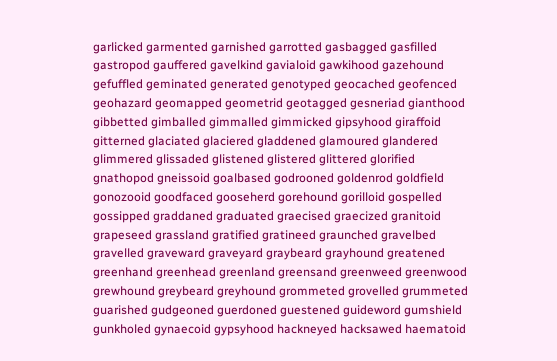garlicked garmented garnished garrotted gasbagged gasfilled gastropod gauffered gavelkind gavialoid gawkihood gazehound gefuffled geminated generated genotyped geocached geofenced geohazard geomapped geometrid geotagged gesneriad gianthood gibbetted gimballed gimmalled gimmicked gipsyhood giraffoid gitterned glaciated glaciered gladdened glamoured glandered glimmered glissaded glistened glistered glittered glorified gnathopod gneissoid goalbased godrooned goldenrod goldfield gonozooid goodfaced gooseherd gorehound gorilloid gospelled gossipped graddaned graduated graecised graecized granitoid grapeseed grassland gratified gratineed graunched gravelbed gravelled graveward graveyard graybeard grayhound greatened greenhand greenhead greenland greensand greenweed greenwood grewhound greybeard greyhound grommeted grovelled grummeted guarished gudgeoned guerdoned guestened guideword gumshield gunkholed gynaecoid gypsyhood hackneyed hacksawed haematoid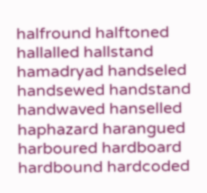halfround halftoned hallalled hallstand hamadryad handseled handsewed handstand handwaved hanselled haphazard harangued harboured hardboard hardbound hardcoded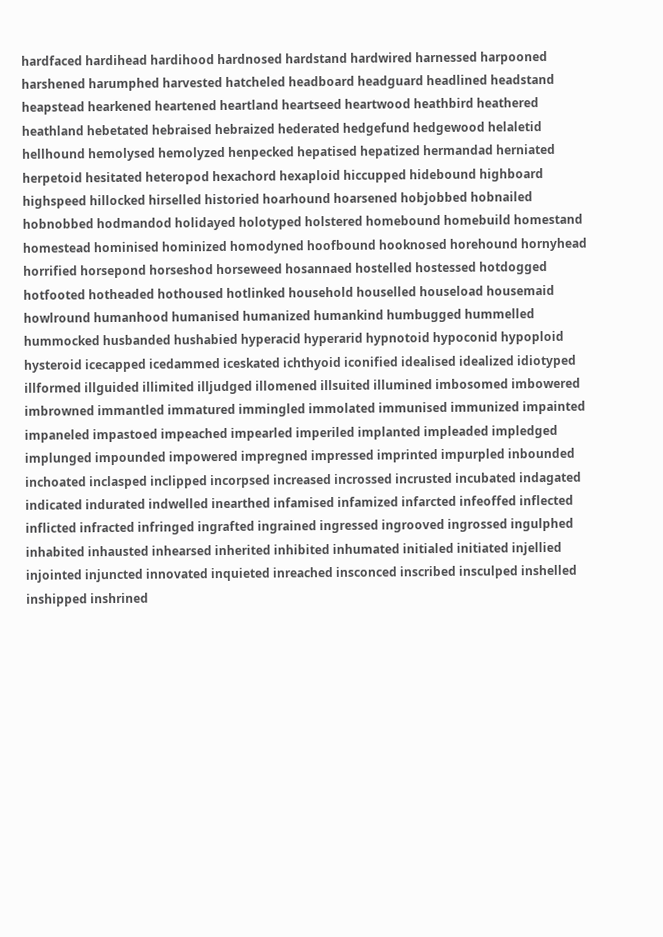hardfaced hardihead hardihood hardnosed hardstand hardwired harnessed harpooned harshened harumphed harvested hatcheled headboard headguard headlined headstand heapstead hearkened heartened heartland heartseed heartwood heathbird heathered heathland hebetated hebraised hebraized hederated hedgefund hedgewood helaletid hellhound hemolysed hemolyzed henpecked hepatised hepatized hermandad herniated herpetoid hesitated heteropod hexachord hexaploid hiccupped hidebound highboard highspeed hillocked hirselled historied hoarhound hoarsened hobjobbed hobnailed hobnobbed hodmandod holidayed holotyped holstered homebound homebuild homestand homestead hominised hominized homodyned hoofbound hooknosed horehound hornyhead horrified horsepond horseshod horseweed hosannaed hostelled hostessed hotdogged hotfooted hotheaded hothoused hotlinked household houselled houseload housemaid howlround humanhood humanised humanized humankind humbugged hummelled hummocked husbanded hushabied hyperacid hyperarid hypnotoid hypoconid hypoploid hysteroid icecapped icedammed iceskated ichthyoid iconified idealised idealized idiotyped illformed illguided illimited illjudged illomened illsuited illumined imbosomed imbowered imbrowned immantled immatured immingled immolated immunised immunized impainted impaneled impastoed impeached impearled imperiled implanted impleaded impledged implunged impounded impowered impregned impressed imprinted impurpled inbounded inchoated inclasped inclipped incorpsed increased incrossed incrusted incubated indagated indicated indurated indwelled inearthed infamised infamized infarcted infeoffed inflected inflicted infracted infringed ingrafted ingrained ingressed ingrooved ingrossed ingulphed inhabited inhausted inhearsed inherited inhibited inhumated initialed initiated injellied injointed injuncted innovated inquieted inreached insconced inscribed insculped inshelled inshipped inshrined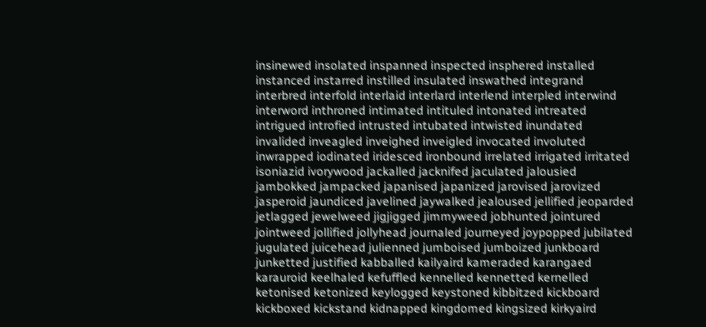insinewed insolated inspanned inspected insphered installed instanced instarred instilled insulated inswathed integrand interbred interfold interlaid interlard interlend interpled interwind interword inthroned intimated intituled intonated intreated intrigued introfied intrusted intubated intwisted inundated invalided inveagled inveighed inveigled invocated involuted inwrapped iodinated iridesced ironbound irrelated irrigated irritated isoniazid ivorywood jackalled jacknifed jaculated jalousied jambokked jampacked japanised japanized jarovised jarovized jasperoid jaundiced javelined jaywalked jealoused jellified jeoparded jetlagged jewelweed jigjigged jimmyweed jobhunted jointured jointweed jollified jollyhead journaled journeyed joypopped jubilated jugulated juicehead julienned jumboised jumboized junkboard junketted justified kabballed kailyaird kameraded karangaed karauroid keelhaled kefuffled kennelled kennetted kernelled ketonised ketonized keylogged keystoned kibbitzed kickboard kickboxed kickstand kidnapped kingdomed kingsized kirkyaird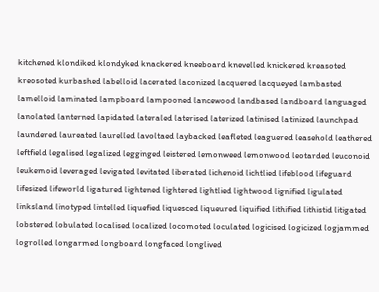kitchened klondiked klondyked knackered kneeboard knevelled knickered kreasoted kreosoted kurbashed labelloid lacerated laconized lacquered lacqueyed lambasted lamelloid laminated lampboard lampooned lancewood landbased landboard languaged lanolated lanterned lapidated lateraled laterised laterized latinised latinized launchpad laundered laureated laurelled lavoltaed laybacked leafleted leaguered leasehold leathered leftfield legalised legalized legginged leistered lemonweed lemonwood leotarded leuconoid leukemoid leveraged levigated levitated liberated lichenoid lichtlied lifeblood lifeguard lifesized lifeworld ligatured lightened lightered lightlied lightwood lignified ligulated linksland linotyped lintelled liquefied liquesced liqueured liquified lithified lithistid litigated lobstered lobulated localised localized locomoted loculated logicised logicized logjammed logrolled longarmed longboard longfaced longlived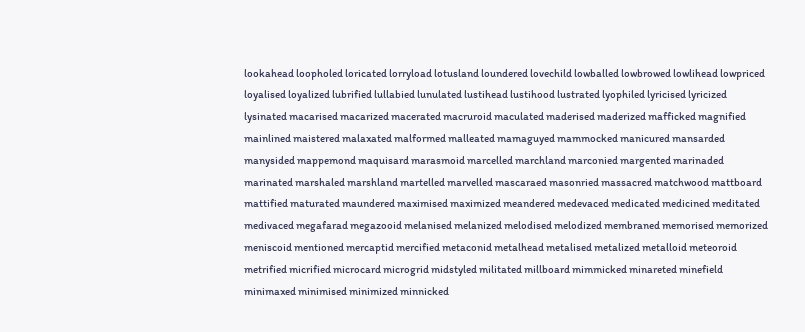lookahead loopholed loricated lorryload lotusland loundered lovechild lowballed lowbrowed lowlihead lowpriced loyalised loyalized lubrified lullabied lunulated lustihead lustihood lustrated lyophiled lyricised lyricized lysinated macarised macarized macerated macruroid maculated maderised maderized mafficked magnified mainlined maistered malaxated malformed malleated mamaguyed mammocked manicured mansarded manysided mappemond maquisard marasmoid marcelled marchland marconied margented marinaded marinated marshaled marshland martelled marvelled mascaraed masonried massacred matchwood mattboard mattified maturated maundered maximised maximized meandered medevaced medicated medicined meditated medivaced megafarad megazooid melanised melanized melodised melodized membraned memorised memorized meniscoid mentioned mercaptid mercified metaconid metalhead metalised metalized metalloid meteoroid metrified micrified microcard microgrid midstyled militated millboard mimmicked minareted minefield minimaxed minimised minimized minnicked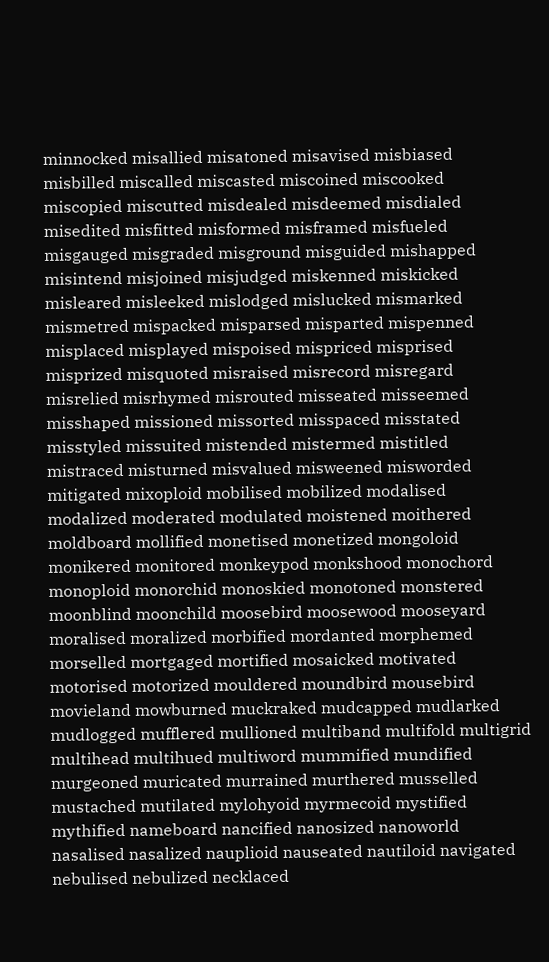minnocked misallied misatoned misavised misbiased misbilled miscalled miscasted miscoined miscooked miscopied miscutted misdealed misdeemed misdialed misedited misfitted misformed misframed misfueled misgauged misgraded misground misguided mishapped misintend misjoined misjudged miskenned miskicked misleared misleeked mislodged mislucked mismarked mismetred mispacked misparsed misparted mispenned misplaced misplayed mispoised mispriced misprised misprized misquoted misraised misrecord misregard misrelied misrhymed misrouted misseated misseemed misshaped missioned missorted misspaced misstated misstyled missuited mistended mistermed mistitled mistraced misturned misvalued misweened misworded mitigated mixoploid mobilised mobilized modalised modalized moderated modulated moistened moithered moldboard mollified monetised monetized mongoloid monikered monitored monkeypod monkshood monochord monoploid monorchid monoskied monotoned monstered moonblind moonchild moosebird moosewood mooseyard moralised moralized morbified mordanted morphemed morselled mortgaged mortified mosaicked motivated motorised motorized mouldered moundbird mousebird movieland mowburned muckraked mudcapped mudlarked mudlogged mufflered mullioned multiband multifold multigrid multihead multihued multiword mummified mundified murgeoned muricated murrained murthered musselled mustached mutilated mylohyoid myrmecoid mystified mythified nameboard nancified nanosized nanoworld nasalised nasalized nauplioid nauseated nautiloid navigated nebulised nebulized necklaced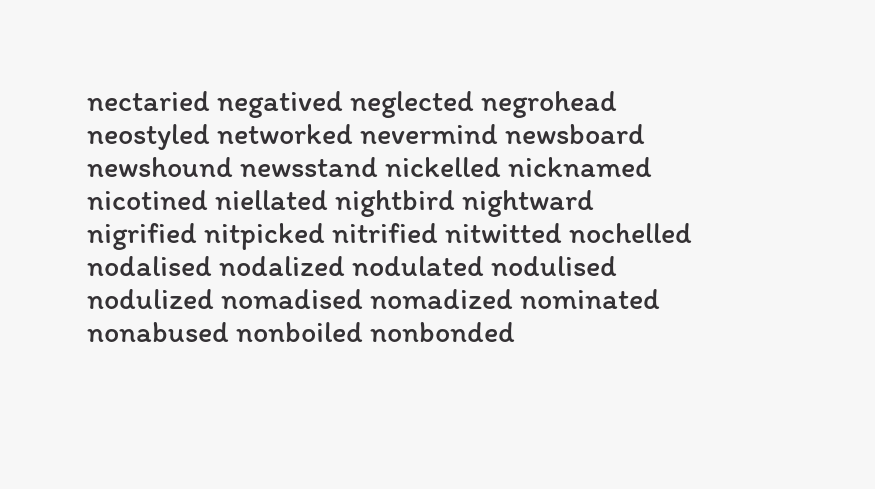nectaried negatived neglected negrohead neostyled networked nevermind newsboard newshound newsstand nickelled nicknamed nicotined niellated nightbird nightward nigrified nitpicked nitrified nitwitted nochelled nodalised nodalized nodulated nodulised nodulized nomadised nomadized nominated nonabused nonboiled nonbonded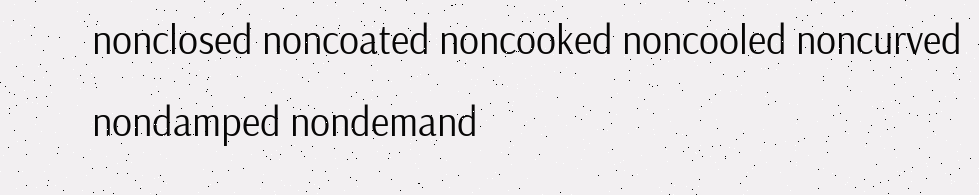nonclosed noncoated noncooked noncooled noncurved nondamped nondemand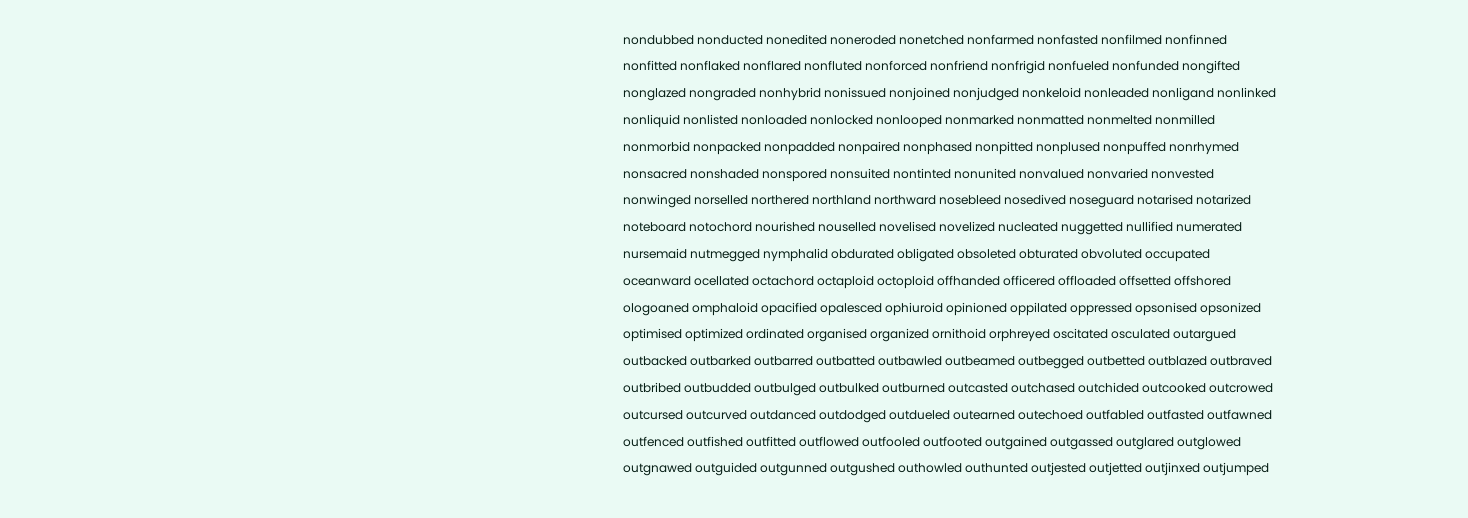nondubbed nonducted nonedited noneroded nonetched nonfarmed nonfasted nonfilmed nonfinned nonfitted nonflaked nonflared nonfluted nonforced nonfriend nonfrigid nonfueled nonfunded nongifted nonglazed nongraded nonhybrid nonissued nonjoined nonjudged nonkeloid nonleaded nonligand nonlinked nonliquid nonlisted nonloaded nonlocked nonlooped nonmarked nonmatted nonmelted nonmilled nonmorbid nonpacked nonpadded nonpaired nonphased nonpitted nonplused nonpuffed nonrhymed nonsacred nonshaded nonspored nonsuited nontinted nonunited nonvalued nonvaried nonvested nonwinged norselled northered northland northward nosebleed nosedived noseguard notarised notarized noteboard notochord nourished nouselled novelised novelized nucleated nuggetted nullified numerated nursemaid nutmegged nymphalid obdurated obligated obsoleted obturated obvoluted occupated oceanward ocellated octachord octaploid octoploid offhanded officered offloaded offsetted offshored ologoaned omphaloid opacified opalesced ophiuroid opinioned oppilated oppressed opsonised opsonized optimised optimized ordinated organised organized ornithoid orphreyed oscitated osculated outargued outbacked outbarked outbarred outbatted outbawled outbeamed outbegged outbetted outblazed outbraved outbribed outbudded outbulged outbulked outburned outcasted outchased outchided outcooked outcrowed outcursed outcurved outdanced outdodged outdueled outearned outechoed outfabled outfasted outfawned outfenced outfished outfitted outflowed outfooled outfooted outgained outgassed outglared outglowed outgnawed outguided outgunned outgushed outhowled outhunted outjested outjetted outjinxed outjumped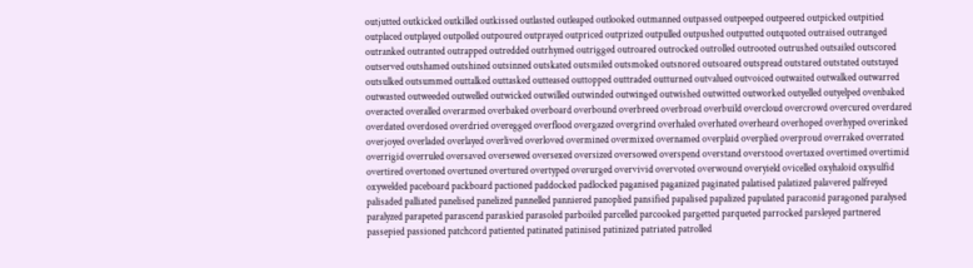outjutted outkicked outkilled outkissed outlasted outleaped outlooked outmanned outpassed outpeeped outpeered outpicked outpitied outplaced outplayed outpolled outpoured outprayed outpriced outprized outpulled outpushed outputted outquoted outraised outranged outranked outranted outrapped outredded outrhymed outrigged outroared outrocked outrolled outrooted outrushed outsailed outscored outserved outshamed outshined outsinned outskated outsmiled outsmoked outsnored outsoared outspread outstared outstated outstayed outsulked outsummed outtalked outtasked outteased outtopped outtraded outturned outvalued outvoiced outwaited outwalked outwarred outwasted outweeded outwelled outwicked outwilled outwinded outwinged outwished outwitted outworked outyelled outyelped ovenbaked overacted overalled overarmed overbaked overboard overbound overbreed overbroad overbuild overcloud overcrowd overcured overdared overdated overdosed overdried overegged overflood overgazed overgrind overhaled overhated overheard overhoped overhyped overinked overjoyed overladed overlayed overlived overloved overmined overmixed overnamed overplaid overplied overproud overraked overrated overrigid overruled oversaved oversewed oversexed oversized oversowed overspend overstand overstood overtaxed overtimed overtimid overtired overtoned overtuned overtured overtyped overurged overvivid overvoted overwound overyield ovicelled oxyhaloid oxysulfid oxywelded paceboard packboard pactioned paddocked padlocked paganised paganized paginated palatised palatized palavered palfreyed palisaded palliated panelised panelized pannelled panniered panoplied pansified papalised papalized papulated paraconid paragoned paralysed paralyzed parapeted parascend paraskied parasoled parboiled parcelled parcooked pargetted parqueted parrocked parsleyed partnered passepied passioned patchcord patiented patinated patinised patinized patriated patrolled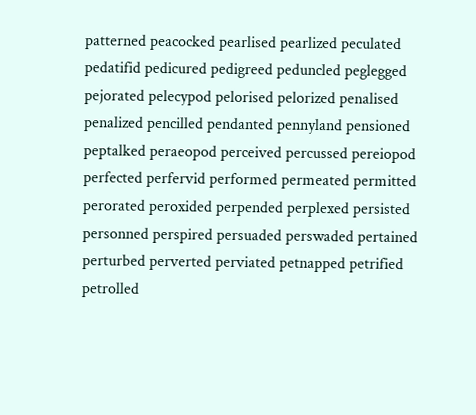patterned peacocked pearlised pearlized peculated pedatifid pedicured pedigreed peduncled peglegged pejorated pelecypod pelorised pelorized penalised penalized pencilled pendanted pennyland pensioned peptalked peraeopod perceived percussed pereiopod perfected perfervid performed permeated permitted perorated peroxided perpended perplexed persisted personned perspired persuaded perswaded pertained perturbed perverted perviated petnapped petrified petrolled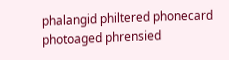phalangid philtered phonecard photoaged phrensied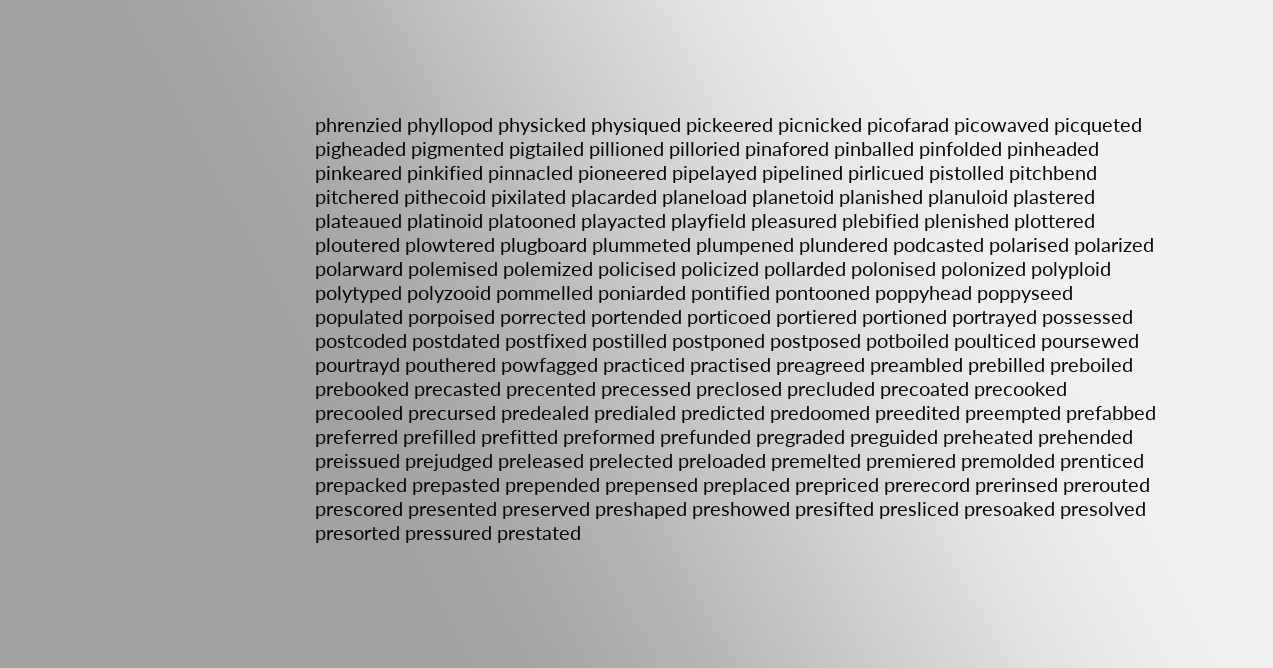phrenzied phyllopod physicked physiqued pickeered picnicked picofarad picowaved picqueted pigheaded pigmented pigtailed pillioned pilloried pinafored pinballed pinfolded pinheaded pinkeared pinkified pinnacled pioneered pipelayed pipelined pirlicued pistolled pitchbend pitchered pithecoid pixilated placarded planeload planetoid planished planuloid plastered plateaued platinoid platooned playacted playfield pleasured plebified plenished plottered ploutered plowtered plugboard plummeted plumpened plundered podcasted polarised polarized polarward polemised polemized policised policized pollarded polonised polonized polyploid polytyped polyzooid pommelled poniarded pontified pontooned poppyhead poppyseed populated porpoised porrected portended porticoed portiered portioned portrayed possessed postcoded postdated postfixed postilled postponed postposed potboiled poulticed poursewed pourtrayd pouthered powfagged practiced practised preagreed preambled prebilled preboiled prebooked precasted precented precessed preclosed precluded precoated precooked precooled precursed predealed predialed predicted predoomed preedited preempted prefabbed preferred prefilled prefitted preformed prefunded pregraded preguided preheated prehended preissued prejudged preleased prelected preloaded premelted premiered premolded prenticed prepacked prepasted prepended prepensed preplaced prepriced prerecord prerinsed prerouted prescored presented preserved preshaped preshowed presifted presliced presoaked presolved presorted pressured prestated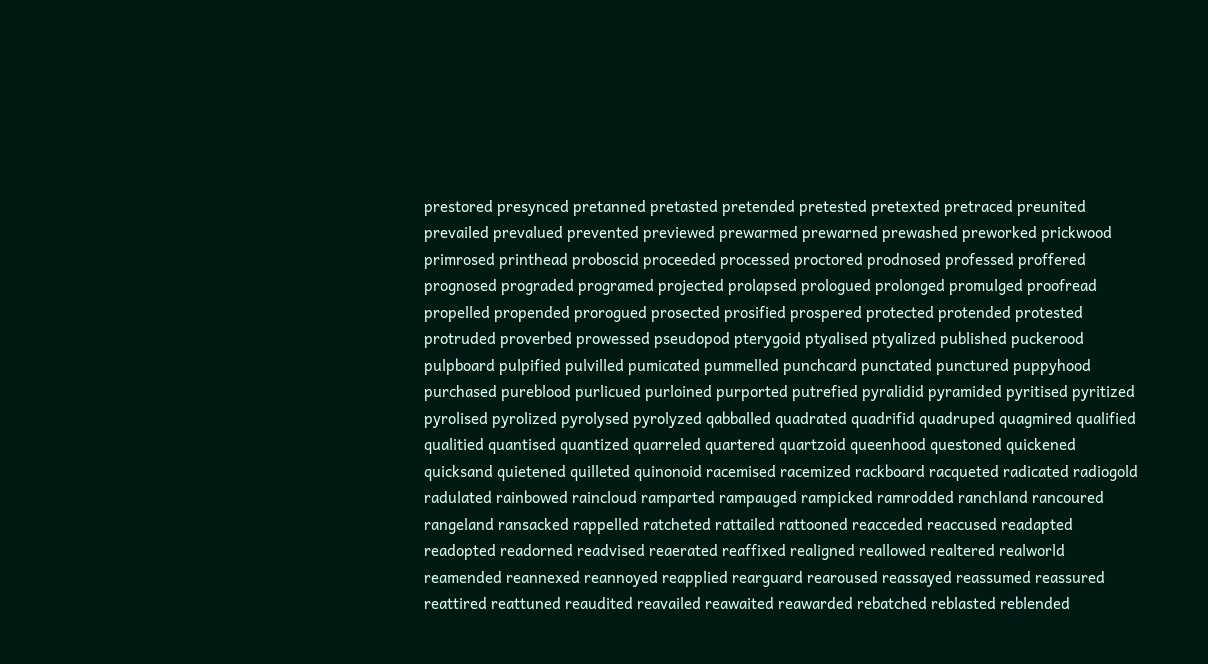prestored presynced pretanned pretasted pretended pretested pretexted pretraced preunited prevailed prevalued prevented previewed prewarmed prewarned prewashed preworked prickwood primrosed printhead proboscid proceeded processed proctored prodnosed professed proffered prognosed prograded programed projected prolapsed prologued prolonged promulged proofread propelled propended prorogued prosected prosified prospered protected protended protested protruded proverbed prowessed pseudopod pterygoid ptyalised ptyalized published puckerood pulpboard pulpified pulvilled pumicated pummelled punchcard punctated punctured puppyhood purchased pureblood purlicued purloined purported putrefied pyralidid pyramided pyritised pyritized pyrolised pyrolized pyrolysed pyrolyzed qabballed quadrated quadrifid quadruped quagmired qualified qualitied quantised quantized quarreled quartered quartzoid queenhood questoned quickened quicksand quietened quilleted quinonoid racemised racemized rackboard racqueted radicated radiogold radulated rainbowed raincloud ramparted rampauged rampicked ramrodded ranchland rancoured rangeland ransacked rappelled ratcheted rattailed rattooned reacceded reaccused readapted readopted readorned readvised reaerated reaffixed realigned reallowed realtered realworld reamended reannexed reannoyed reapplied rearguard rearoused reassayed reassumed reassured reattired reattuned reaudited reavailed reawaited reawarded rebatched reblasted reblended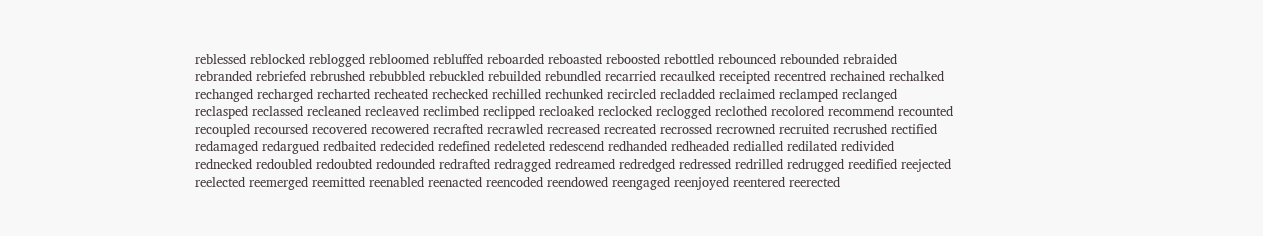reblessed reblocked reblogged rebloomed rebluffed reboarded reboasted reboosted rebottled rebounced rebounded rebraided rebranded rebriefed rebrushed rebubbled rebuckled rebuilded rebundled recarried recaulked receipted recentred rechained rechalked rechanged recharged recharted recheated rechecked rechilled rechunked recircled recladded reclaimed reclamped reclanged reclasped reclassed recleaned recleaved reclimbed reclipped recloaked reclocked reclogged reclothed recolored recommend recounted recoupled recoursed recovered recowered recrafted recrawled recreased recreated recrossed recrowned recruited recrushed rectified redamaged redargued redbaited redecided redefined redeleted redescend redhanded redheaded redialled redilated redivided rednecked redoubled redoubted redounded redrafted redragged redreamed redredged redressed redrilled redrugged reedified reejected reelected reemerged reemitted reenabled reenacted reencoded reendowed reengaged reenjoyed reentered reerected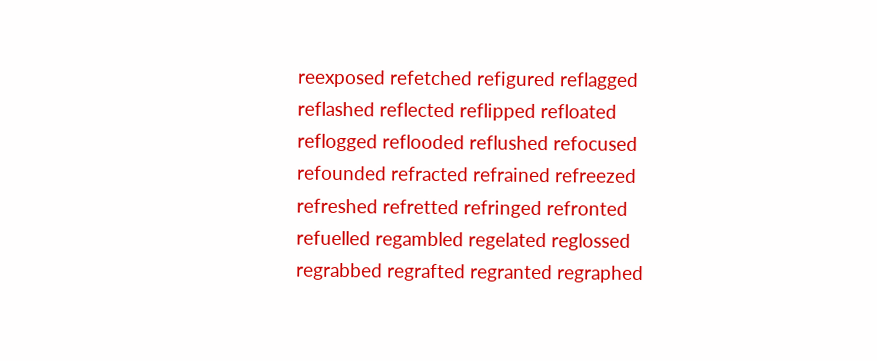reexposed refetched refigured reflagged reflashed reflected reflipped refloated reflogged reflooded reflushed refocused refounded refracted refrained refreezed refreshed refretted refringed refronted refuelled regambled regelated reglossed regrabbed regrafted regranted regraphed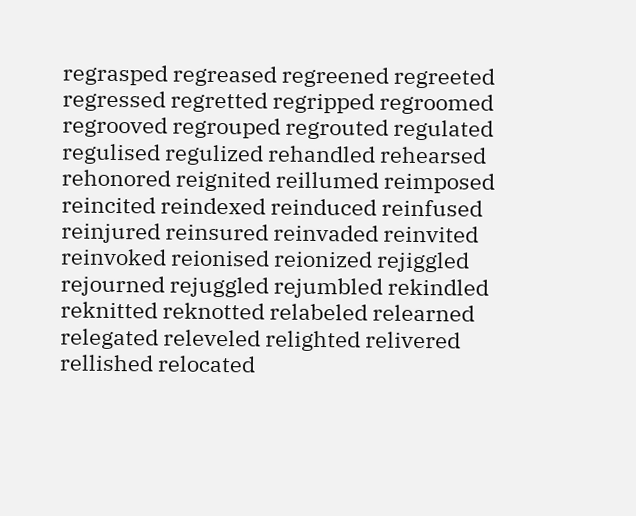regrasped regreased regreened regreeted regressed regretted regripped regroomed regrooved regrouped regrouted regulated regulised regulized rehandled rehearsed rehonored reignited reillumed reimposed reincited reindexed reinduced reinfused reinjured reinsured reinvaded reinvited reinvoked reionised reionized rejiggled rejourned rejuggled rejumbled rekindled reknitted reknotted relabeled relearned relegated releveled relighted relivered rellished relocated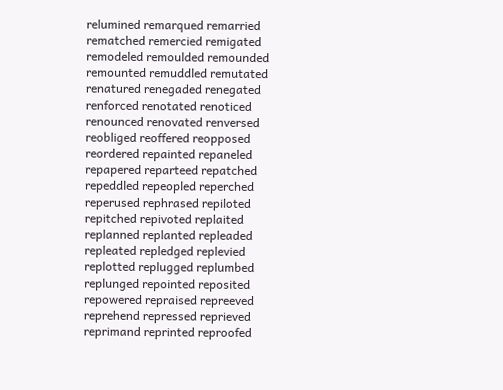relumined remarqued remarried rematched remercied remigated remodeled remoulded remounded remounted remuddled remutated renatured renegaded renegated renforced renotated renoticed renounced renovated renversed reobliged reoffered reopposed reordered repainted repaneled repapered reparteed repatched repeddled repeopled reperched reperused rephrased repiloted repitched repivoted replaited replanned replanted repleaded repleated repledged replevied replotted replugged replumbed replunged repointed reposited repowered repraised repreeved reprehend repressed reprieved reprimand reprinted reproofed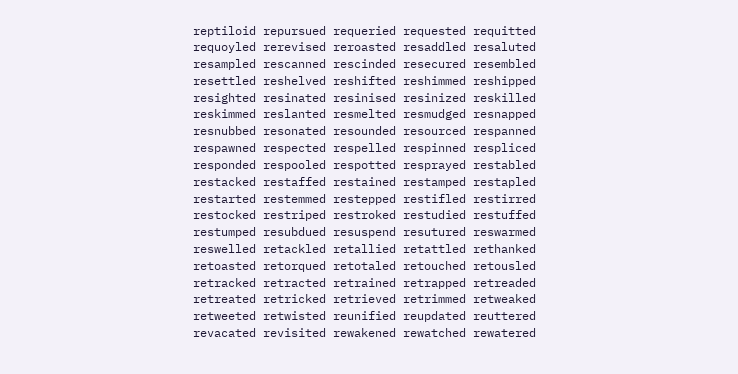reptiloid repursued requeried requested requitted requoyled rerevised reroasted resaddled resaluted resampled rescanned rescinded resecured resembled resettled reshelved reshifted reshimmed reshipped resighted resinated resinised resinized reskilled reskimmed reslanted resmelted resmudged resnapped resnubbed resonated resounded resourced respanned respawned respected respelled respinned respliced responded respooled respotted resprayed restabled restacked restaffed restained restamped restapled restarted restemmed restepped restifled restirred restocked restriped restroked restudied restuffed restumped resubdued resuspend resutured reswarmed reswelled retackled retallied retattled rethanked retoasted retorqued retotaled retouched retousled retracked retracted retrained retrapped retreaded retreated retricked retrieved retrimmed retweaked retweeted retwisted reunified reupdated reuttered revacated revisited rewakened rewatched rewatered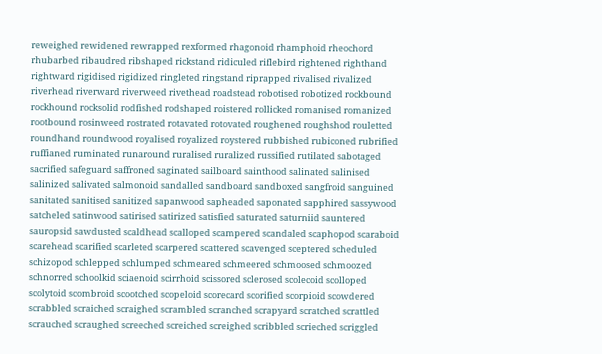reweighed rewidened rewrapped rexformed rhagonoid rhamphoid rheochord rhubarbed ribaudred ribshaped rickstand ridiculed riflebird rightened righthand rightward rigidised rigidized ringleted ringstand riprapped rivalised rivalized riverhead riverward riverweed rivethead roadstead robotised robotized rockbound rockhound rocksolid rodfished rodshaped roistered rollicked romanised romanized rootbound rosinweed rostrated rotavated rotovated roughened roughshod rouletted roundhand roundwood royalised royalized roystered rubbished rubiconed rubrified ruffianed ruminated runaround ruralised ruralized russified rutilated sabotaged sacrified safeguard saffroned saginated sailboard sainthood salinated salinised salinized salivated salmonoid sandalled sandboard sandboxed sangfroid sanguined sanitated sanitised sanitized sapanwood sapheaded saponated sapphired sassywood satcheled satinwood satirised satirized satisfied saturated saturniid sauntered sauropsid sawdusted scaldhead scalloped scampered scandaled scaphopod scaraboid scarehead scarified scarleted scarpered scattered scavenged sceptered scheduled schizopod schlepped schlumped schmeared schmeered schmoosed schmoozed schnorred schoolkid sciaenoid scirrhoid scissored sclerosed scolecoid scolloped scolytoid scombroid scootched scopeloid scorecard scorified scorpioid scowdered scrabbled scraiched scraighed scrambled scranched scrapyard scratched scrattled scrauched scraughed screeched screiched screighed scribbled scrieched scriggled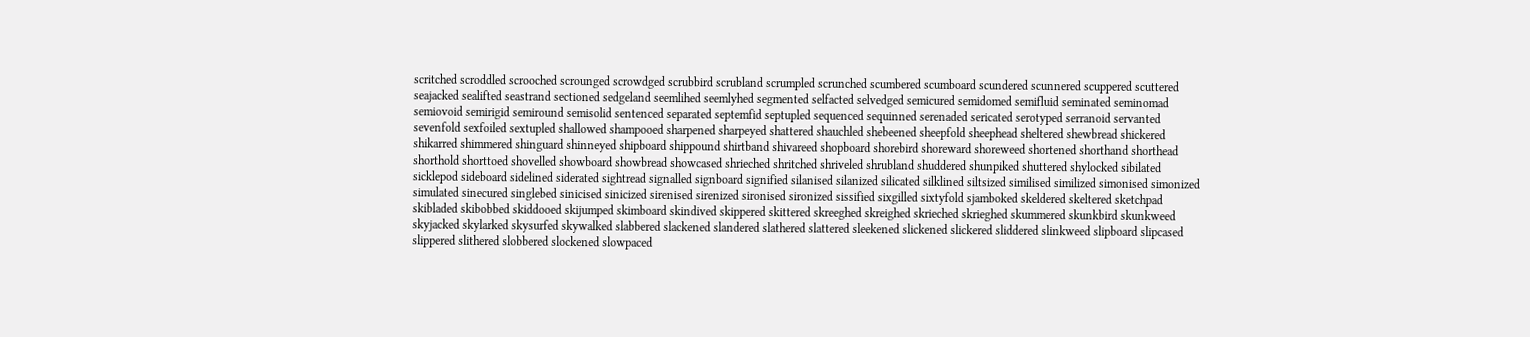scritched scroddled scrooched scrounged scrowdged scrubbird scrubland scrumpled scrunched scumbered scumboard scundered scunnered scuppered scuttered seajacked sealifted seastrand sectioned sedgeland seemlihed seemlyhed segmented selfacted selvedged semicured semidomed semifluid seminated seminomad semiovoid semirigid semiround semisolid sentenced separated septemfid septupled sequenced sequinned serenaded sericated serotyped serranoid servanted sevenfold sexfoiled sextupled shallowed shampooed sharpened sharpeyed shattered shauchled shebeened sheepfold sheephead sheltered shewbread shickered shikarred shimmered shinguard shinneyed shipboard shippound shirtband shivareed shopboard shorebird shoreward shoreweed shortened shorthand shorthead shorthold shorttoed shovelled showboard showbread showcased shrieched shritched shriveled shrubland shuddered shunpiked shuttered shylocked sibilated sicklepod sideboard sidelined siderated sightread signalled signboard signified silanised silanized silicated silklined siltsized similised similized simonised simonized simulated sinecured singlebed sinicised sinicized sirenised sirenized sironised sironized sissified sixgilled sixtyfold sjamboked skeldered skeltered sketchpad skibladed skibobbed skiddooed skijumped skimboard skindived skippered skittered skreeghed skreighed skrieched skrieghed skummered skunkbird skunkweed skyjacked skylarked skysurfed skywalked slabbered slackened slandered slathered slattered sleekened slickened slickered sliddered slinkweed slipboard slipcased slippered slithered slobbered slockened slowpaced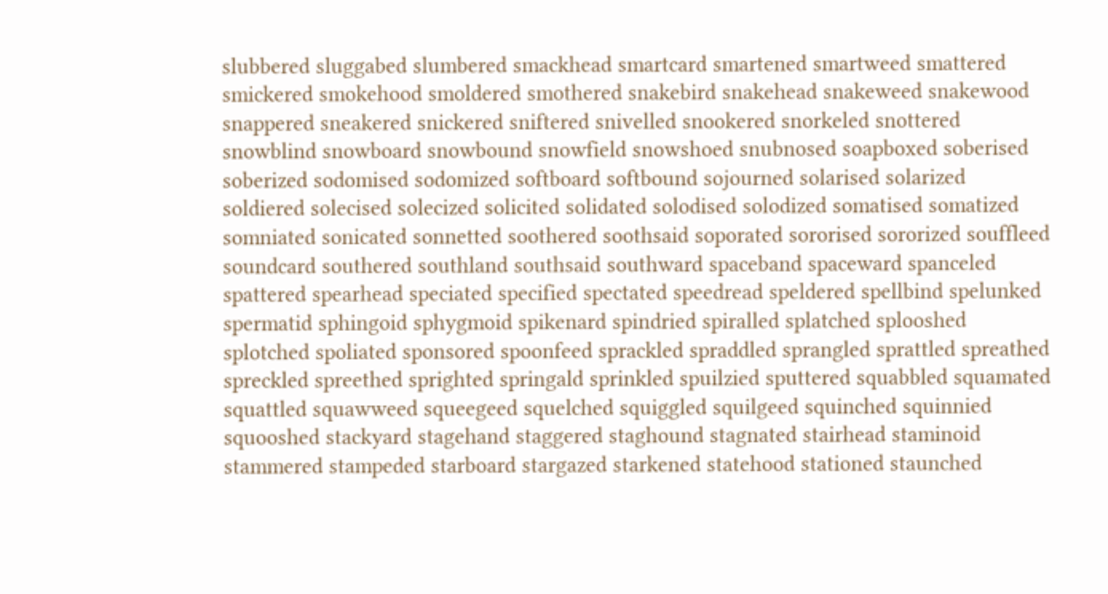slubbered sluggabed slumbered smackhead smartcard smartened smartweed smattered smickered smokehood smoldered smothered snakebird snakehead snakeweed snakewood snappered sneakered snickered sniftered snivelled snookered snorkeled snottered snowblind snowboard snowbound snowfield snowshoed snubnosed soapboxed soberised soberized sodomised sodomized softboard softbound sojourned solarised solarized soldiered solecised solecized solicited solidated solodised solodized somatised somatized somniated sonicated sonnetted soothered soothsaid soporated sororised sororized souffleed soundcard southered southland southsaid southward spaceband spaceward spanceled spattered spearhead speciated specified spectated speedread speldered spellbind spelunked spermatid sphingoid sphygmoid spikenard spindried spiralled splatched splooshed splotched spoliated sponsored spoonfeed sprackled spraddled sprangled sprattled spreathed spreckled spreethed sprighted springald sprinkled spuilzied sputtered squabbled squamated squattled squawweed squeegeed squelched squiggled squilgeed squinched squinnied squooshed stackyard stagehand staggered staghound stagnated stairhead staminoid stammered stampeded starboard stargazed starkened statehood stationed staunched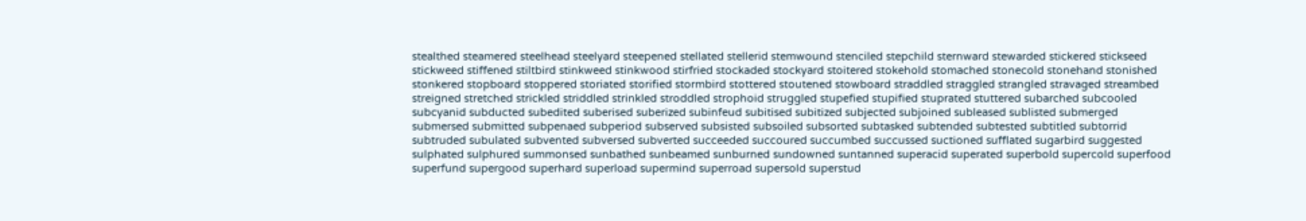stealthed steamered steelhead steelyard steepened stellated stellerid stemwound stenciled stepchild sternward stewarded stickered stickseed stickweed stiffened stiltbird stinkweed stinkwood stirfried stockaded stockyard stoitered stokehold stomached stonecold stonehand stonished stonkered stopboard stoppered storiated storified stormbird stottered stoutened stowboard straddled straggled strangled stravaged streambed streigned stretched strickled striddled strinkled stroddled strophoid struggled stupefied stupified stuprated stuttered subarched subcooled subcyanid subducted subedited suberised suberized subinfeud subitised subitized subjected subjoined subleased sublisted submerged submersed submitted subpenaed subperiod subserved subsisted subsoiled subsorted subtasked subtended subtested subtitled subtorrid subtruded subulated subvented subversed subverted succeeded succoured succumbed succussed suctioned sufflated sugarbird suggested sulphated sulphured summonsed sunbathed sunbeamed sunburned sundowned suntanned superacid superated superbold supercold superfood superfund supergood superhard superload supermind superroad supersold superstud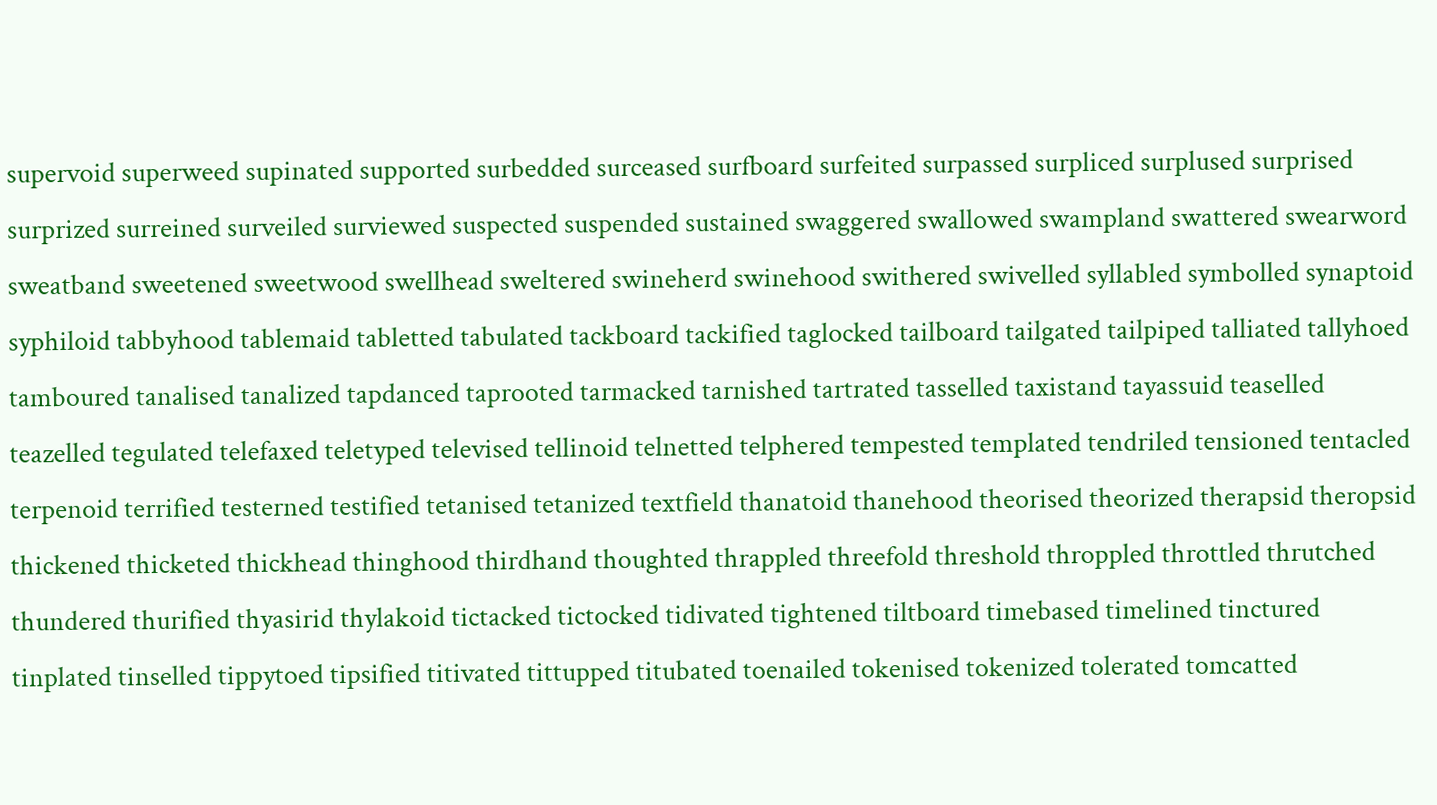supervoid superweed supinated supported surbedded surceased surfboard surfeited surpassed surpliced surplused surprised surprized surreined surveiled surviewed suspected suspended sustained swaggered swallowed swampland swattered swearword sweatband sweetened sweetwood swellhead sweltered swineherd swinehood swithered swivelled syllabled symbolled synaptoid syphiloid tabbyhood tablemaid tabletted tabulated tackboard tackified taglocked tailboard tailgated tailpiped talliated tallyhoed tamboured tanalised tanalized tapdanced taprooted tarmacked tarnished tartrated tasselled taxistand tayassuid teaselled teazelled tegulated telefaxed teletyped televised tellinoid telnetted telphered tempested templated tendriled tensioned tentacled terpenoid terrified testerned testified tetanised tetanized textfield thanatoid thanehood theorised theorized therapsid theropsid thickened thicketed thickhead thinghood thirdhand thoughted thrappled threefold threshold throppled throttled thrutched thundered thurified thyasirid thylakoid tictacked tictocked tidivated tightened tiltboard timebased timelined tinctured tinplated tinselled tippytoed tipsified titivated tittupped titubated toenailed tokenised tokenized tolerated tomcatted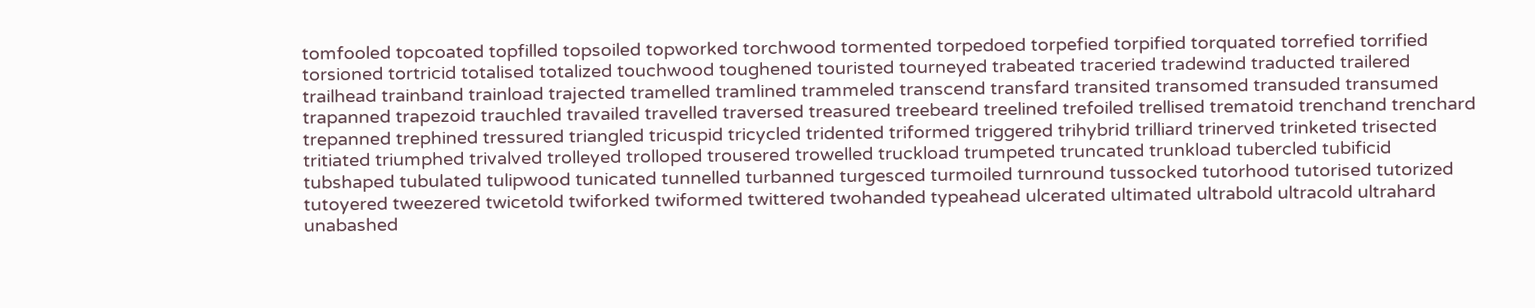tomfooled topcoated topfilled topsoiled topworked torchwood tormented torpedoed torpefied torpified torquated torrefied torrified torsioned tortricid totalised totalized touchwood toughened touristed tourneyed trabeated traceried tradewind traducted trailered trailhead trainband trainload trajected tramelled tramlined trammeled transcend transfard transited transomed transuded transumed trapanned trapezoid trauchled travailed travelled traversed treasured treebeard treelined trefoiled trellised trematoid trenchand trenchard trepanned trephined tressured triangled tricuspid tricycled tridented triformed triggered trihybrid trilliard trinerved trinketed trisected tritiated triumphed trivalved trolleyed trolloped trousered trowelled truckload trumpeted truncated trunkload tubercled tubificid tubshaped tubulated tulipwood tunicated tunnelled turbanned turgesced turmoiled turnround tussocked tutorhood tutorised tutorized tutoyered tweezered twicetold twiforked twiformed twittered twohanded typeahead ulcerated ultimated ultrabold ultracold ultrahard unabashed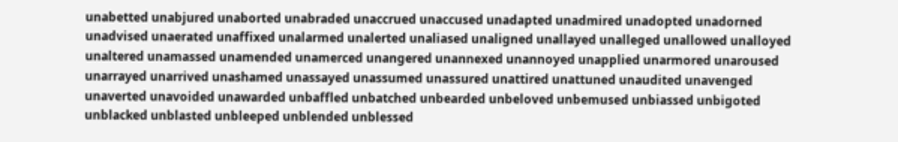unabetted unabjured unaborted unabraded unaccrued unaccused unadapted unadmired unadopted unadorned unadvised unaerated unaffixed unalarmed unalerted unaliased unaligned unallayed unalleged unallowed unalloyed unaltered unamassed unamended unamerced unangered unannexed unannoyed unapplied unarmored unaroused unarrayed unarrived unashamed unassayed unassumed unassured unattired unattuned unaudited unavenged unaverted unavoided unawarded unbaffled unbatched unbearded unbeloved unbemused unbiassed unbigoted unblacked unblasted unbleeped unblended unblessed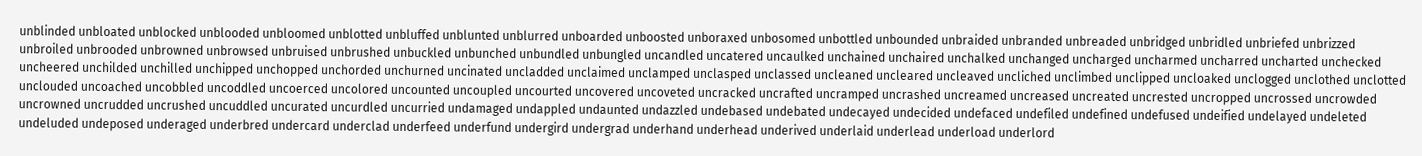unblinded unbloated unblocked unblooded unbloomed unblotted unbluffed unblunted unblurred unboarded unboosted unboraxed unbosomed unbottled unbounded unbraided unbranded unbreaded unbridged unbridled unbriefed unbrizzed unbroiled unbrooded unbrowned unbrowsed unbruised unbrushed unbuckled unbunched unbundled unbungled uncandled uncatered uncaulked unchained unchaired unchalked unchanged uncharged uncharmed uncharred uncharted unchecked uncheered unchilded unchilled unchipped unchopped unchorded unchurned uncinated uncladded unclaimed unclamped unclasped unclassed uncleaned uncleared uncleaved uncliched unclimbed unclipped uncloaked unclogged unclothed unclotted unclouded uncoached uncobbled uncoddled uncoerced uncolored uncounted uncoupled uncourted uncovered uncoveted uncracked uncrafted uncramped uncrashed uncreamed uncreased uncreated uncrested uncropped uncrossed uncrowded uncrowned uncrudded uncrushed uncuddled uncurated uncurdled uncurried undamaged undappled undaunted undazzled undebased undebated undecayed undecided undefaced undefiled undefined undefused undeified undelayed undeleted undeluded undeposed underaged underbred undercard underclad underfeed underfund undergird undergrad underhand underhead underived underlaid underlead underload underlord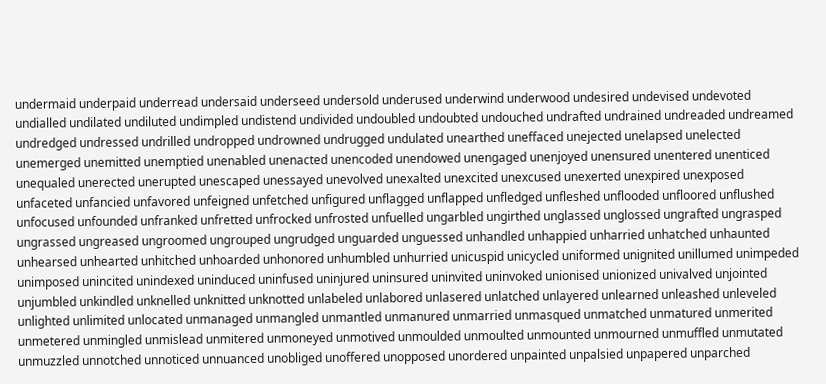undermaid underpaid underread undersaid underseed undersold underused underwind underwood undesired undevised undevoted undialled undilated undiluted undimpled undistend undivided undoubled undoubted undouched undrafted undrained undreaded undreamed undredged undressed undrilled undropped undrowned undrugged undulated unearthed uneffaced unejected unelapsed unelected unemerged unemitted unemptied unenabled unenacted unencoded unendowed unengaged unenjoyed unensured unentered unenticed unequaled unerected unerupted unescaped unessayed unevolved unexalted unexcited unexcused unexerted unexpired unexposed unfaceted unfancied unfavored unfeigned unfetched unfigured unflagged unflapped unfledged unfleshed unflooded unfloored unflushed unfocused unfounded unfranked unfretted unfrocked unfrosted unfuelled ungarbled ungirthed unglassed unglossed ungrafted ungrasped ungrassed ungreased ungroomed ungrouped ungrudged unguarded unguessed unhandled unhappied unharried unhatched unhaunted unhearsed unhearted unhitched unhoarded unhonored unhumbled unhurried unicuspid unicycled uniformed unignited unillumed unimpeded unimposed unincited unindexed uninduced uninfused uninjured uninsured uninvited uninvoked unionised unionized univalved unjointed unjumbled unkindled unknelled unknitted unknotted unlabeled unlabored unlasered unlatched unlayered unlearned unleashed unleveled unlighted unlimited unlocated unmanaged unmangled unmantled unmanured unmarried unmasqued unmatched unmatured unmerited unmetered unmingled unmislead unmitered unmoneyed unmotived unmoulded unmoulted unmounted unmourned unmuffled unmutated unmuzzled unnotched unnoticed unnuanced unobliged unoffered unopposed unordered unpainted unpalsied unpapered unparched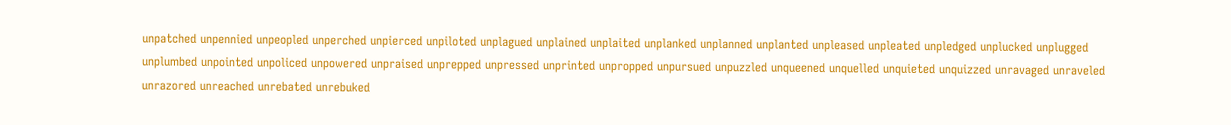unpatched unpennied unpeopled unperched unpierced unpiloted unplagued unplained unplaited unplanked unplanned unplanted unpleased unpleated unpledged unplucked unplugged unplumbed unpointed unpoliced unpowered unpraised unprepped unpressed unprinted unpropped unpursued unpuzzled unqueened unquelled unquieted unquizzed unravaged unraveled unrazored unreached unrebated unrebuked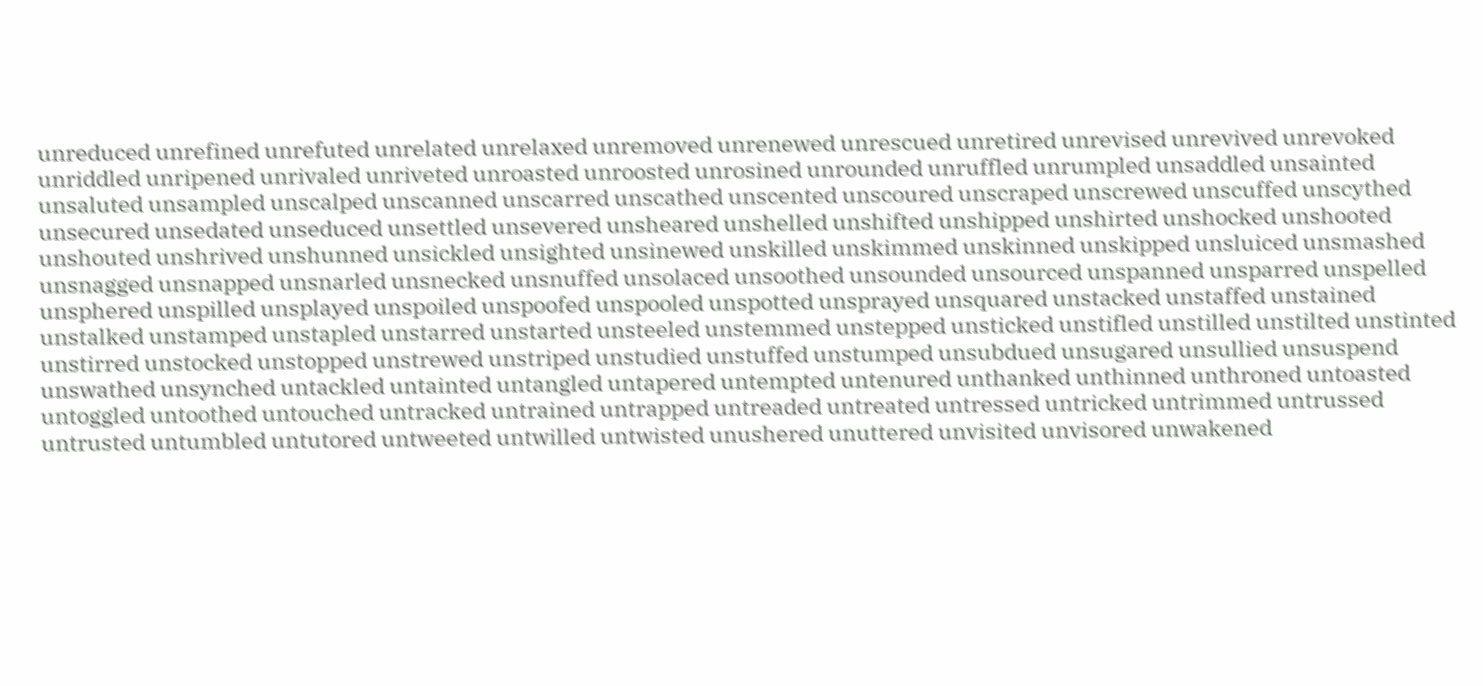unreduced unrefined unrefuted unrelated unrelaxed unremoved unrenewed unrescued unretired unrevised unrevived unrevoked unriddled unripened unrivaled unriveted unroasted unroosted unrosined unrounded unruffled unrumpled unsaddled unsainted unsaluted unsampled unscalped unscanned unscarred unscathed unscented unscoured unscraped unscrewed unscuffed unscythed unsecured unsedated unseduced unsettled unsevered unsheared unshelled unshifted unshipped unshirted unshocked unshooted unshouted unshrived unshunned unsickled unsighted unsinewed unskilled unskimmed unskinned unskipped unsluiced unsmashed unsnagged unsnapped unsnarled unsnecked unsnuffed unsolaced unsoothed unsounded unsourced unspanned unsparred unspelled unsphered unspilled unsplayed unspoiled unspoofed unspooled unspotted unsprayed unsquared unstacked unstaffed unstained unstalked unstamped unstapled unstarred unstarted unsteeled unstemmed unstepped unsticked unstifled unstilled unstilted unstinted unstirred unstocked unstopped unstrewed unstriped unstudied unstuffed unstumped unsubdued unsugared unsullied unsuspend unswathed unsynched untackled untainted untangled untapered untempted untenured unthanked unthinned unthroned untoasted untoggled untoothed untouched untracked untrained untrapped untreaded untreated untressed untricked untrimmed untrussed untrusted untumbled untutored untweeted untwilled untwisted unushered unuttered unvisited unvisored unwakened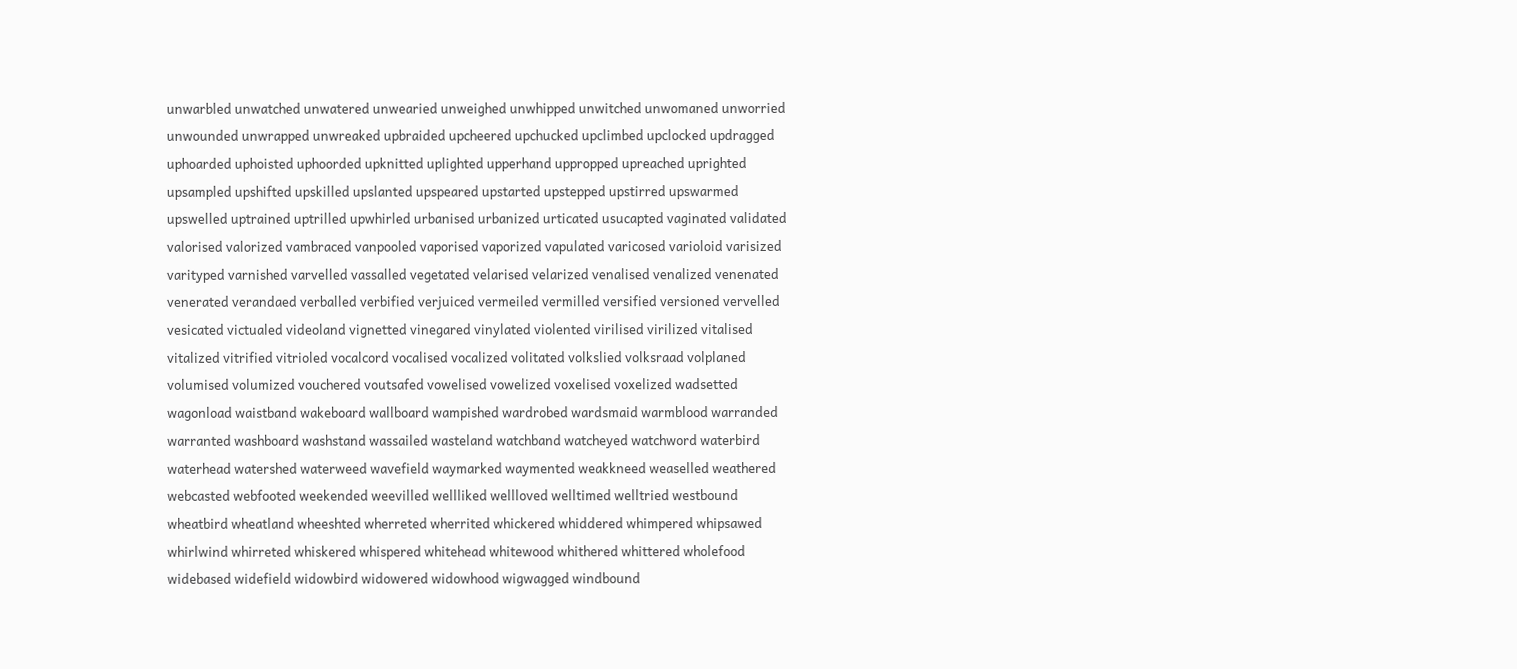unwarbled unwatched unwatered unwearied unweighed unwhipped unwitched unwomaned unworried unwounded unwrapped unwreaked upbraided upcheered upchucked upclimbed upclocked updragged uphoarded uphoisted uphoorded upknitted uplighted upperhand uppropped upreached uprighted upsampled upshifted upskilled upslanted upspeared upstarted upstepped upstirred upswarmed upswelled uptrained uptrilled upwhirled urbanised urbanized urticated usucapted vaginated validated valorised valorized vambraced vanpooled vaporised vaporized vapulated varicosed varioloid varisized varityped varnished varvelled vassalled vegetated velarised velarized venalised venalized venenated venerated verandaed verballed verbified verjuiced vermeiled vermilled versified versioned vervelled vesicated victualed videoland vignetted vinegared vinylated violented virilised virilized vitalised vitalized vitrified vitrioled vocalcord vocalised vocalized volitated volkslied volksraad volplaned volumised volumized vouchered voutsafed vowelised vowelized voxelised voxelized wadsetted wagonload waistband wakeboard wallboard wampished wardrobed wardsmaid warmblood warranded warranted washboard washstand wassailed wasteland watchband watcheyed watchword waterbird waterhead watershed waterweed wavefield waymarked waymented weakkneed weaselled weathered webcasted webfooted weekended weevilled wellliked wellloved welltimed welltried westbound wheatbird wheatland wheeshted wherreted wherrited whickered whiddered whimpered whipsawed whirlwind whirreted whiskered whispered whitehead whitewood whithered whittered wholefood widebased widefield widowbird widowered widowhood wigwagged windbound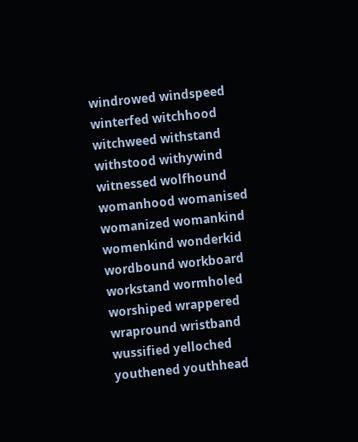windrowed windspeed winterfed witchhood witchweed withstand withstood withywind witnessed wolfhound womanhood womanised womanized womankind womenkind wonderkid wordbound workboard workstand wormholed worshiped wrappered wrapround wristband wussified yelloched youthened youthhead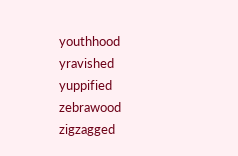youthhood yravished yuppified zebrawood zigzagged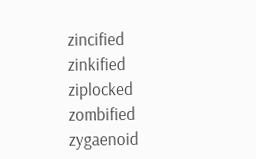zincified zinkified ziplocked zombified zygaenoid